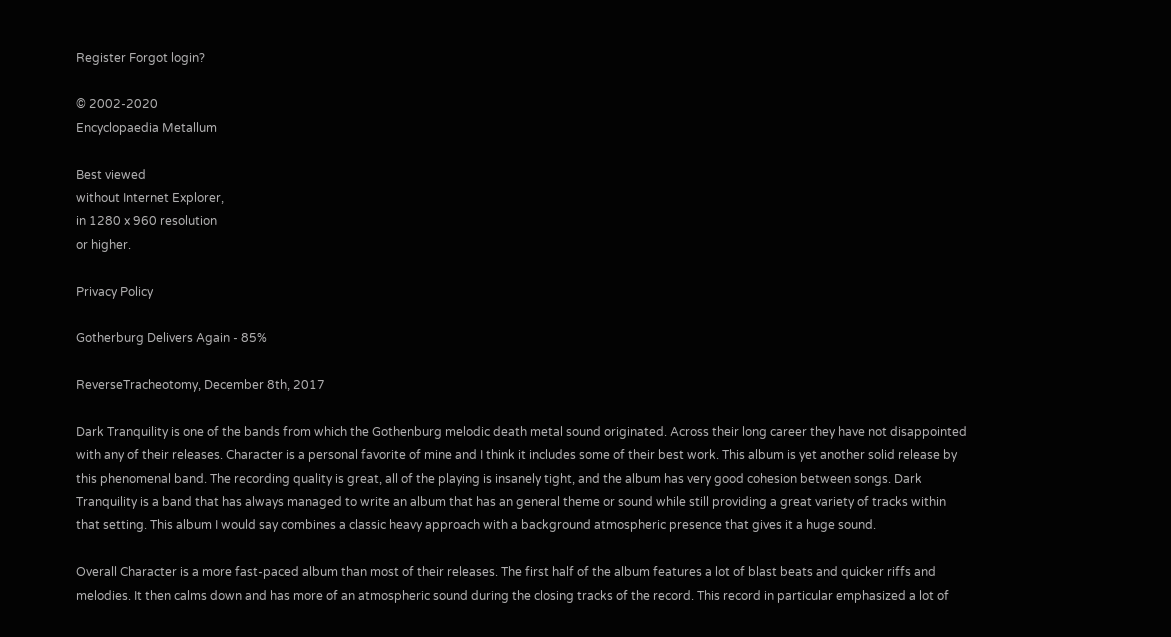Register Forgot login?

© 2002-2020
Encyclopaedia Metallum

Best viewed
without Internet Explorer,
in 1280 x 960 resolution
or higher.

Privacy Policy

Gotherburg Delivers Again - 85%

ReverseTracheotomy, December 8th, 2017

Dark Tranquility is one of the bands from which the Gothenburg melodic death metal sound originated. Across their long career they have not disappointed with any of their releases. Character is a personal favorite of mine and I think it includes some of their best work. This album is yet another solid release by this phenomenal band. The recording quality is great, all of the playing is insanely tight, and the album has very good cohesion between songs. Dark Tranquility is a band that has always managed to write an album that has an general theme or sound while still providing a great variety of tracks within that setting. This album I would say combines a classic heavy approach with a background atmospheric presence that gives it a huge sound.

Overall Character is a more fast-paced album than most of their releases. The first half of the album features a lot of blast beats and quicker riffs and melodies. It then calms down and has more of an atmospheric sound during the closing tracks of the record. This record in particular emphasized a lot of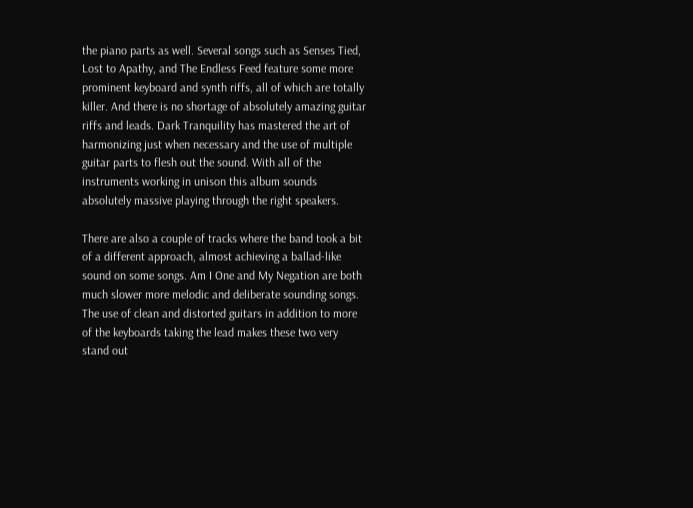the piano parts as well. Several songs such as Senses Tied, Lost to Apathy, and The Endless Feed feature some more prominent keyboard and synth riffs, all of which are totally killer. And there is no shortage of absolutely amazing guitar riffs and leads. Dark Tranquility has mastered the art of harmonizing just when necessary and the use of multiple guitar parts to flesh out the sound. With all of the instruments working in unison this album sounds absolutely massive playing through the right speakers.

There are also a couple of tracks where the band took a bit of a different approach, almost achieving a ballad-like sound on some songs. Am I One and My Negation are both much slower more melodic and deliberate sounding songs. The use of clean and distorted guitars in addition to more of the keyboards taking the lead makes these two very stand out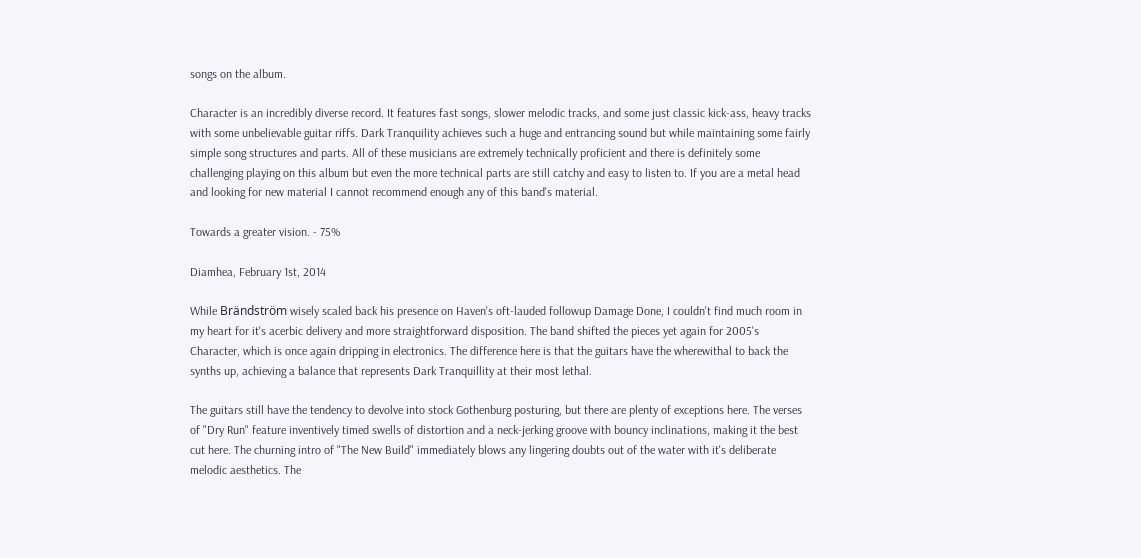songs on the album.

Character is an incredibly diverse record. It features fast songs, slower melodic tracks, and some just classic kick-ass, heavy tracks with some unbelievable guitar riffs. Dark Tranquility achieves such a huge and entrancing sound but while maintaining some fairly simple song structures and parts. All of these musicians are extremely technically proficient and there is definitely some challenging playing on this album but even the more technical parts are still catchy and easy to listen to. If you are a metal head and looking for new material I cannot recommend enough any of this band's material.

Towards a greater vision. - 75%

Diamhea, February 1st, 2014

While Brändström wisely scaled back his presence on Haven's oft-lauded followup Damage Done, I couldn't find much room in my heart for it's acerbic delivery and more straightforward disposition. The band shifted the pieces yet again for 2005's Character, which is once again dripping in electronics. The difference here is that the guitars have the wherewithal to back the synths up, achieving a balance that represents Dark Tranquillity at their most lethal.

The guitars still have the tendency to devolve into stock Gothenburg posturing, but there are plenty of exceptions here. The verses of "Dry Run" feature inventively timed swells of distortion and a neck-jerking groove with bouncy inclinations, making it the best cut here. The churning intro of "The New Build" immediately blows any lingering doubts out of the water with it's deliberate melodic aesthetics. The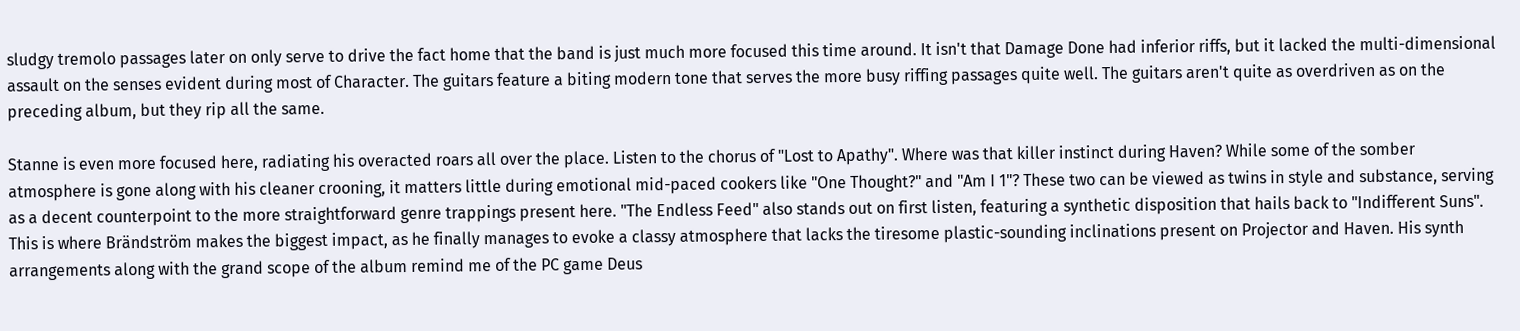sludgy tremolo passages later on only serve to drive the fact home that the band is just much more focused this time around. It isn't that Damage Done had inferior riffs, but it lacked the multi-dimensional assault on the senses evident during most of Character. The guitars feature a biting modern tone that serves the more busy riffing passages quite well. The guitars aren't quite as overdriven as on the preceding album, but they rip all the same.

Stanne is even more focused here, radiating his overacted roars all over the place. Listen to the chorus of "Lost to Apathy". Where was that killer instinct during Haven? While some of the somber atmosphere is gone along with his cleaner crooning, it matters little during emotional mid-paced cookers like "One Thought?" and "Am I 1"? These two can be viewed as twins in style and substance, serving as a decent counterpoint to the more straightforward genre trappings present here. "The Endless Feed" also stands out on first listen, featuring a synthetic disposition that hails back to "Indifferent Suns". This is where Brändström makes the biggest impact, as he finally manages to evoke a classy atmosphere that lacks the tiresome plastic-sounding inclinations present on Projector and Haven. His synth arrangements along with the grand scope of the album remind me of the PC game Deus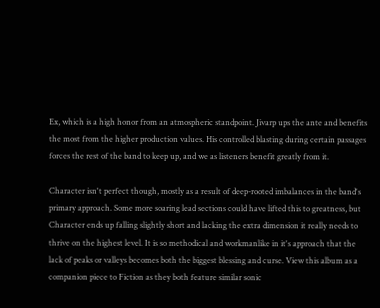Ex, which is a high honor from an atmospheric standpoint. Jivarp ups the ante and benefits the most from the higher production values. His controlled blasting during certain passages forces the rest of the band to keep up, and we as listeners benefit greatly from it.

Character isn't perfect though, mostly as a result of deep-rooted imbalances in the band's primary approach. Some more soaring lead sections could have lifted this to greatness, but Character ends up falling slightly short and lacking the extra dimension it really needs to thrive on the highest level. It is so methodical and workmanlike in it's approach that the lack of peaks or valleys becomes both the biggest blessing and curse. View this album as a companion piece to Fiction as they both feature similar sonic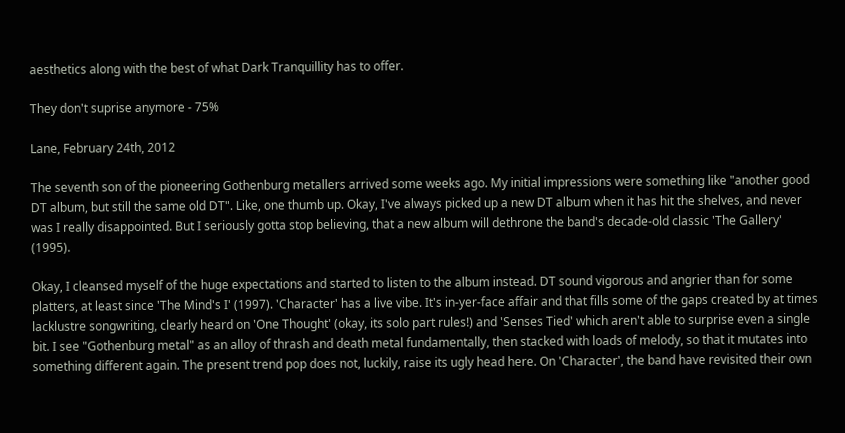aesthetics along with the best of what Dark Tranquillity has to offer.

They don't suprise anymore - 75%

Lane, February 24th, 2012

The seventh son of the pioneering Gothenburg metallers arrived some weeks ago. My initial impressions were something like "another good DT album, but still the same old DT". Like, one thumb up. Okay, I've always picked up a new DT album when it has hit the shelves, and never was I really disappointed. But I seriously gotta stop believing, that a new album will dethrone the band's decade-old classic 'The Gallery' (1995).

Okay, I cleansed myself of the huge expectations and started to listen to the album instead. DT sound vigorous and angrier than for some platters, at least since 'The Mind's I' (1997). 'Character' has a live vibe. It's in-yer-face affair and that fills some of the gaps created by at times lacklustre songwriting, clearly heard on 'One Thought' (okay, its solo part rules!) and 'Senses Tied' which aren't able to surprise even a single bit. I see "Gothenburg metal" as an alloy of thrash and death metal fundamentally, then stacked with loads of melody, so that it mutates into something different again. The present trend pop does not, luckily, raise its ugly head here. On 'Character', the band have revisited their own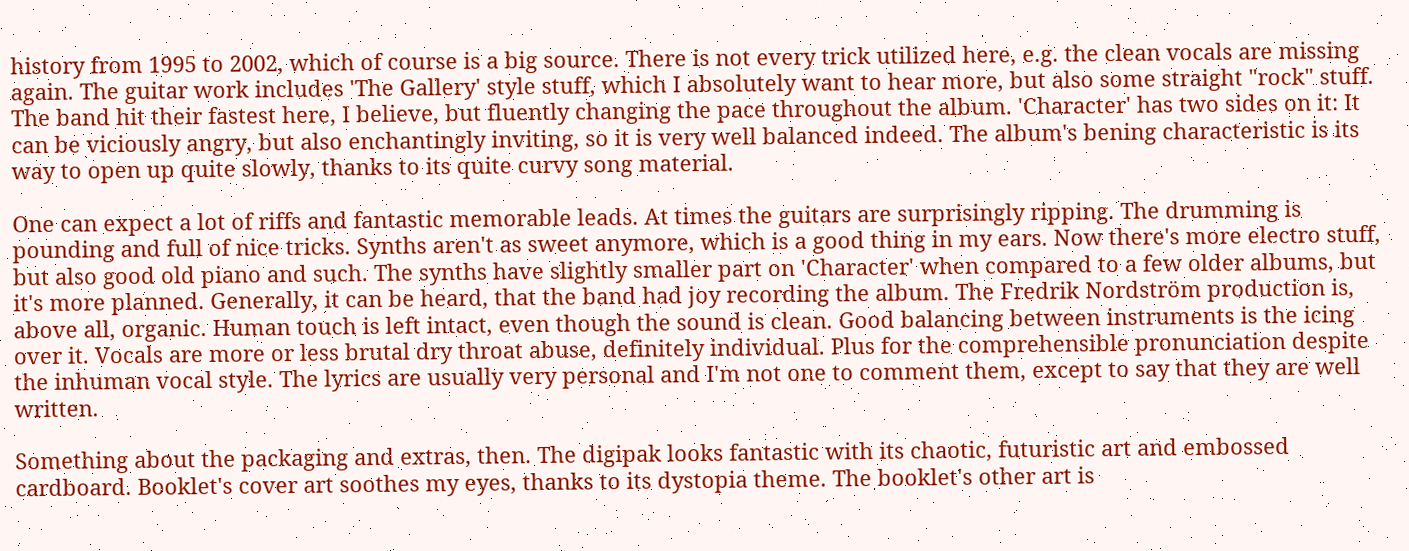history from 1995 to 2002, which of course is a big source. There is not every trick utilized here, e.g. the clean vocals are missing again. The guitar work includes 'The Gallery' style stuff, which I absolutely want to hear more, but also some straight "rock" stuff. The band hit their fastest here, I believe, but fluently changing the pace throughout the album. 'Character' has two sides on it: It can be viciously angry, but also enchantingly inviting, so it is very well balanced indeed. The album's bening characteristic is its way to open up quite slowly, thanks to its quite curvy song material.

One can expect a lot of riffs and fantastic memorable leads. At times the guitars are surprisingly ripping. The drumming is pounding and full of nice tricks. Synths aren't as sweet anymore, which is a good thing in my ears. Now there's more electro stuff, but also good old piano and such. The synths have slightly smaller part on 'Character' when compared to a few older albums, but it's more planned. Generally, it can be heard, that the band had joy recording the album. The Fredrik Nordström production is, above all, organic. Human touch is left intact, even though the sound is clean. Good balancing between instruments is the icing over it. Vocals are more or less brutal dry throat abuse, definitely individual. Plus for the comprehensible pronunciation despite the inhuman vocal style. The lyrics are usually very personal and I'm not one to comment them, except to say that they are well written.

Something about the packaging and extras, then. The digipak looks fantastic with its chaotic, futuristic art and embossed cardboard. Booklet's cover art soothes my eyes, thanks to its dystopia theme. The booklet's other art is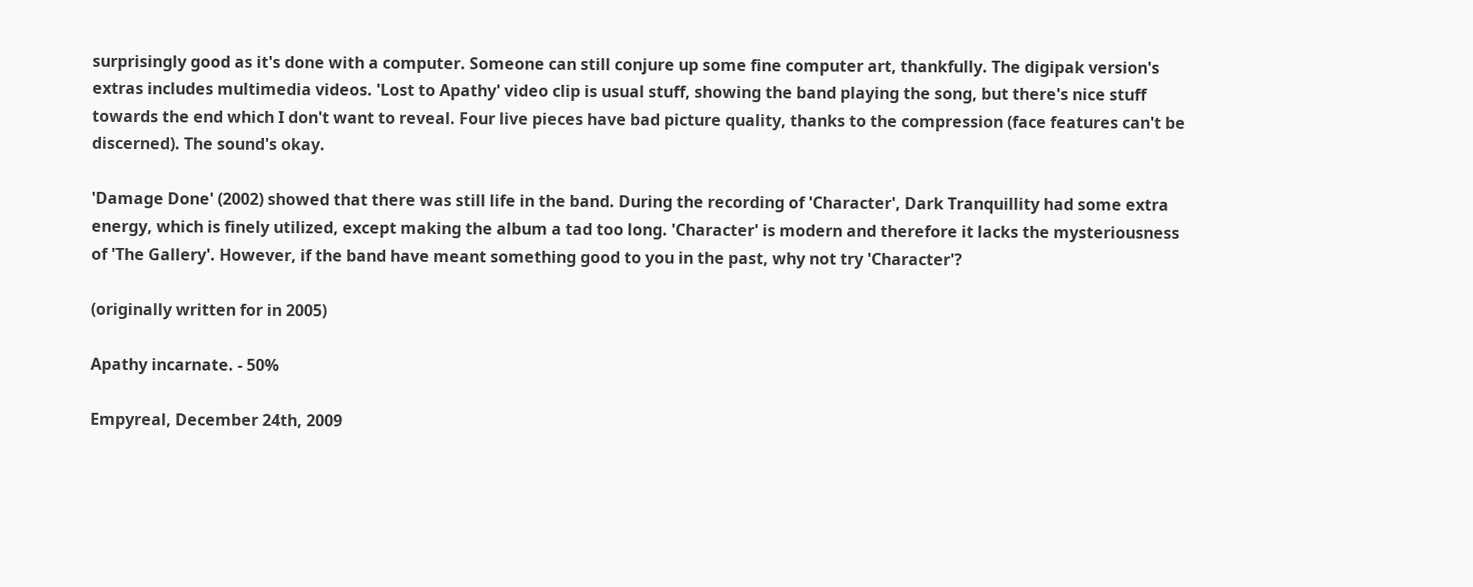surprisingly good as it's done with a computer. Someone can still conjure up some fine computer art, thankfully. The digipak version's extras includes multimedia videos. 'Lost to Apathy' video clip is usual stuff, showing the band playing the song, but there's nice stuff towards the end which I don't want to reveal. Four live pieces have bad picture quality, thanks to the compression (face features can't be discerned). The sound's okay.

'Damage Done' (2002) showed that there was still life in the band. During the recording of 'Character', Dark Tranquillity had some extra energy, which is finely utilized, except making the album a tad too long. 'Character' is modern and therefore it lacks the mysteriousness of 'The Gallery'. However, if the band have meant something good to you in the past, why not try 'Character'?

(originally written for in 2005)

Apathy incarnate. - 50%

Empyreal, December 24th, 2009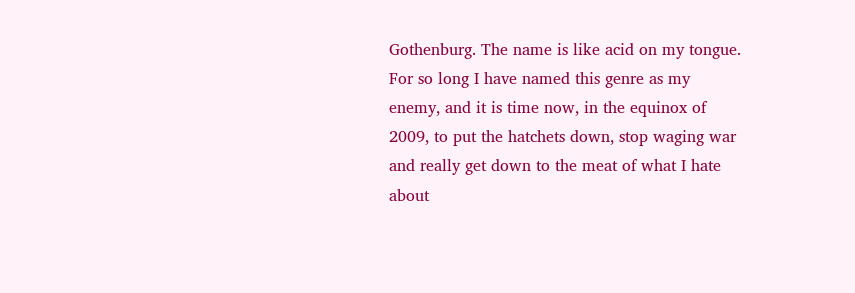Gothenburg. The name is like acid on my tongue. For so long I have named this genre as my enemy, and it is time now, in the equinox of 2009, to put the hatchets down, stop waging war and really get down to the meat of what I hate about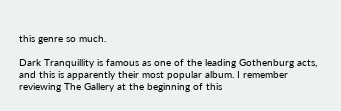this genre so much.

Dark Tranquillity is famous as one of the leading Gothenburg acts, and this is apparently their most popular album. I remember reviewing The Gallery at the beginning of this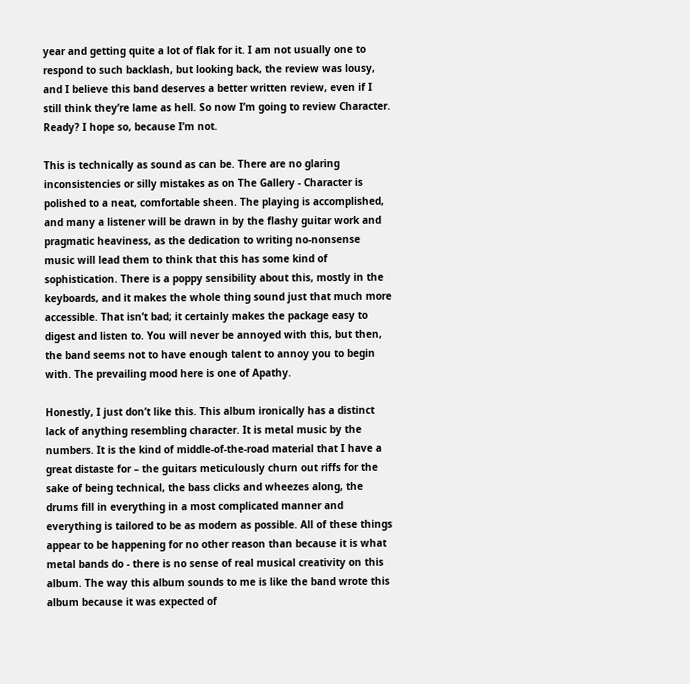year and getting quite a lot of flak for it. I am not usually one to respond to such backlash, but looking back, the review was lousy, and I believe this band deserves a better written review, even if I still think they’re lame as hell. So now I’m going to review Character. Ready? I hope so, because I’m not.

This is technically as sound as can be. There are no glaring inconsistencies or silly mistakes as on The Gallery - Character is polished to a neat, comfortable sheen. The playing is accomplished, and many a listener will be drawn in by the flashy guitar work and pragmatic heaviness, as the dedication to writing no-nonsense music will lead them to think that this has some kind of sophistication. There is a poppy sensibility about this, mostly in the keyboards, and it makes the whole thing sound just that much more accessible. That isn’t bad; it certainly makes the package easy to digest and listen to. You will never be annoyed with this, but then, the band seems not to have enough talent to annoy you to begin with. The prevailing mood here is one of Apathy.

Honestly, I just don’t like this. This album ironically has a distinct lack of anything resembling character. It is metal music by the numbers. It is the kind of middle-of-the-road material that I have a great distaste for – the guitars meticulously churn out riffs for the sake of being technical, the bass clicks and wheezes along, the drums fill in everything in a most complicated manner and everything is tailored to be as modern as possible. All of these things appear to be happening for no other reason than because it is what metal bands do - there is no sense of real musical creativity on this album. The way this album sounds to me is like the band wrote this album because it was expected of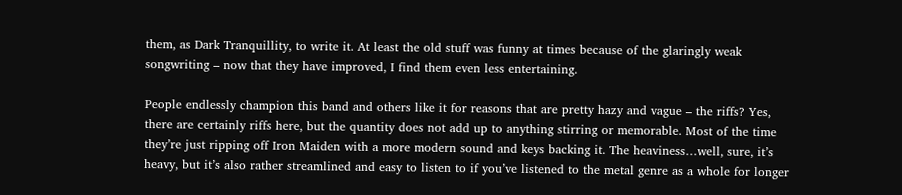them, as Dark Tranquillity, to write it. At least the old stuff was funny at times because of the glaringly weak songwriting – now that they have improved, I find them even less entertaining.

People endlessly champion this band and others like it for reasons that are pretty hazy and vague – the riffs? Yes, there are certainly riffs here, but the quantity does not add up to anything stirring or memorable. Most of the time they’re just ripping off Iron Maiden with a more modern sound and keys backing it. The heaviness…well, sure, it’s heavy, but it’s also rather streamlined and easy to listen to if you’ve listened to the metal genre as a whole for longer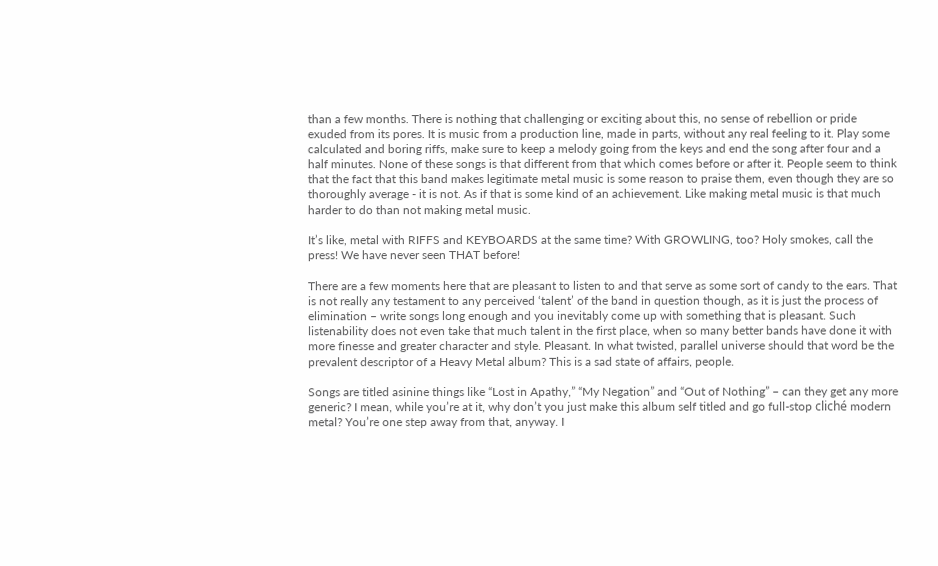than a few months. There is nothing that challenging or exciting about this, no sense of rebellion or pride exuded from its pores. It is music from a production line, made in parts, without any real feeling to it. Play some calculated and boring riffs, make sure to keep a melody going from the keys and end the song after four and a half minutes. None of these songs is that different from that which comes before or after it. People seem to think that the fact that this band makes legitimate metal music is some reason to praise them, even though they are so thoroughly average - it is not. As if that is some kind of an achievement. Like making metal music is that much harder to do than not making metal music.

It’s like, metal with RIFFS and KEYBOARDS at the same time? With GROWLING, too? Holy smokes, call the press! We have never seen THAT before!

There are a few moments here that are pleasant to listen to and that serve as some sort of candy to the ears. That is not really any testament to any perceived ‘talent’ of the band in question though, as it is just the process of elimination – write songs long enough and you inevitably come up with something that is pleasant. Such listenability does not even take that much talent in the first place, when so many better bands have done it with more finesse and greater character and style. Pleasant. In what twisted, parallel universe should that word be the prevalent descriptor of a Heavy Metal album? This is a sad state of affairs, people.

Songs are titled asinine things like “Lost in Apathy,” “My Negation” and “Out of Nothing” – can they get any more generic? I mean, while you’re at it, why don’t you just make this album self titled and go full-stop cliché modern metal? You’re one step away from that, anyway. I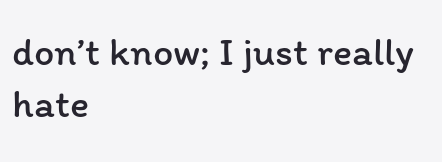don’t know; I just really hate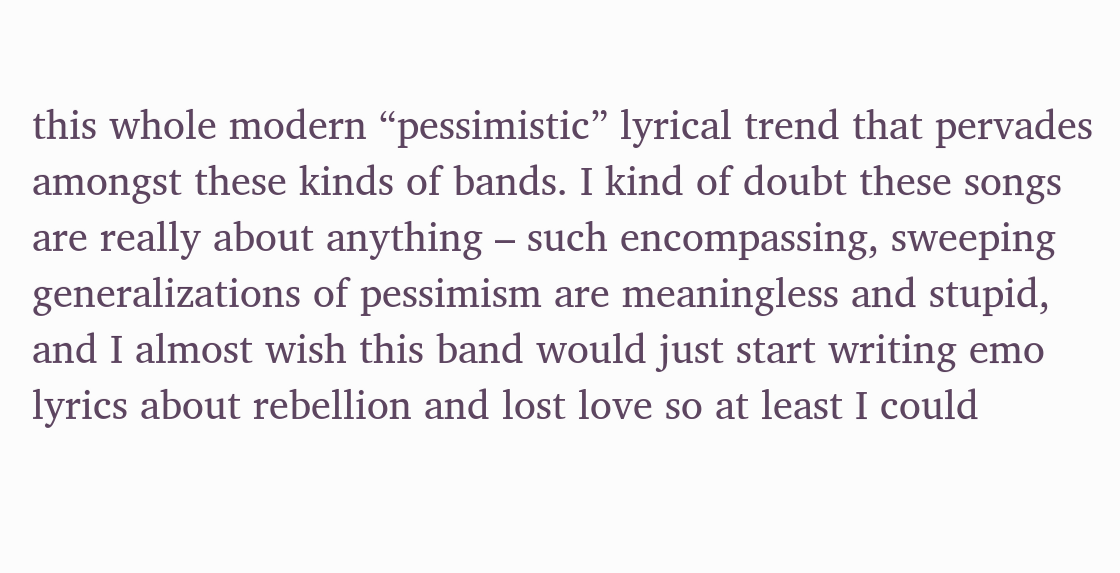this whole modern “pessimistic” lyrical trend that pervades amongst these kinds of bands. I kind of doubt these songs are really about anything – such encompassing, sweeping generalizations of pessimism are meaningless and stupid, and I almost wish this band would just start writing emo lyrics about rebellion and lost love so at least I could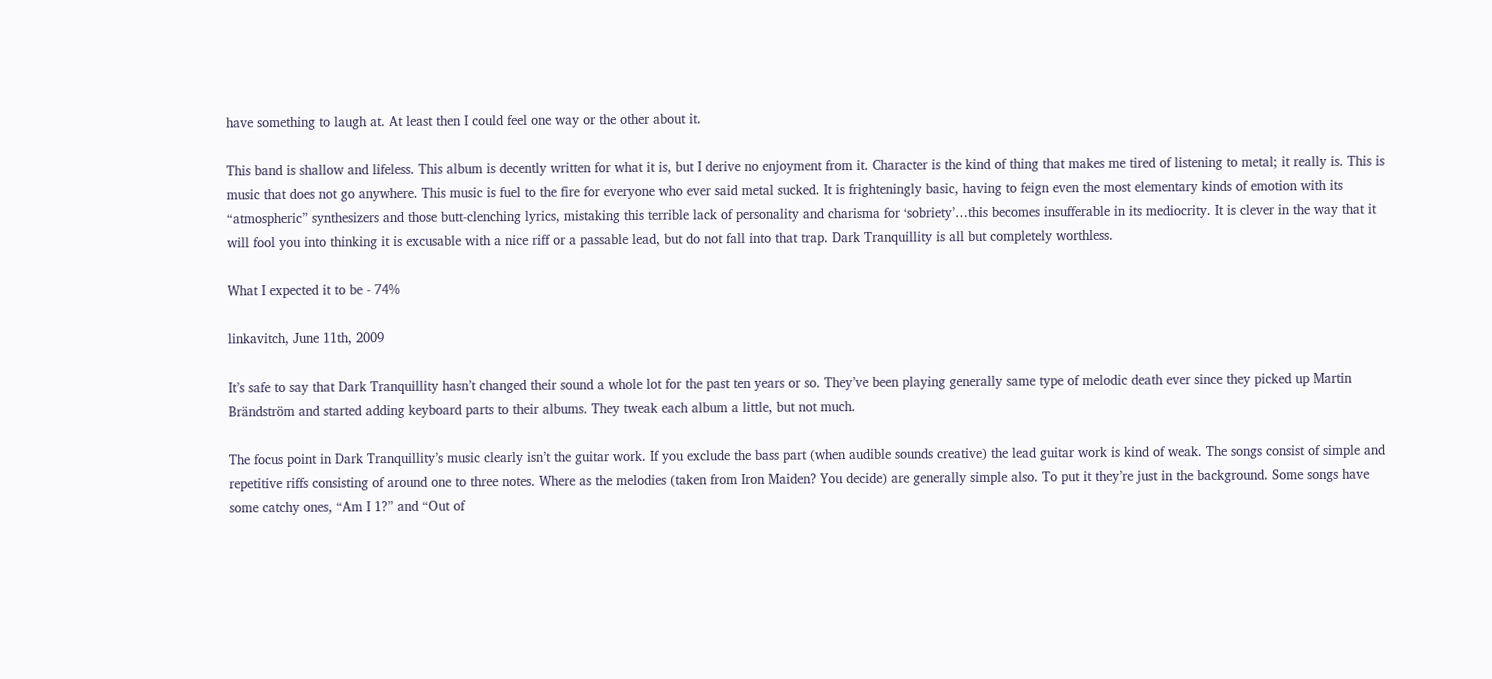have something to laugh at. At least then I could feel one way or the other about it.

This band is shallow and lifeless. This album is decently written for what it is, but I derive no enjoyment from it. Character is the kind of thing that makes me tired of listening to metal; it really is. This is music that does not go anywhere. This music is fuel to the fire for everyone who ever said metal sucked. It is frighteningly basic, having to feign even the most elementary kinds of emotion with its “atmospheric” synthesizers and those butt-clenching lyrics, mistaking this terrible lack of personality and charisma for ‘sobriety’…this becomes insufferable in its mediocrity. It is clever in the way that it will fool you into thinking it is excusable with a nice riff or a passable lead, but do not fall into that trap. Dark Tranquillity is all but completely worthless.

What I expected it to be - 74%

linkavitch, June 11th, 2009

It’s safe to say that Dark Tranquillity hasn’t changed their sound a whole lot for the past ten years or so. They’ve been playing generally same type of melodic death ever since they picked up Martin Brändström and started adding keyboard parts to their albums. They tweak each album a little, but not much.

The focus point in Dark Tranquillity’s music clearly isn’t the guitar work. If you exclude the bass part (when audible sounds creative) the lead guitar work is kind of weak. The songs consist of simple and repetitive riffs consisting of around one to three notes. Where as the melodies (taken from Iron Maiden? You decide) are generally simple also. To put it they’re just in the background. Some songs have some catchy ones, “Am I 1?” and “Out of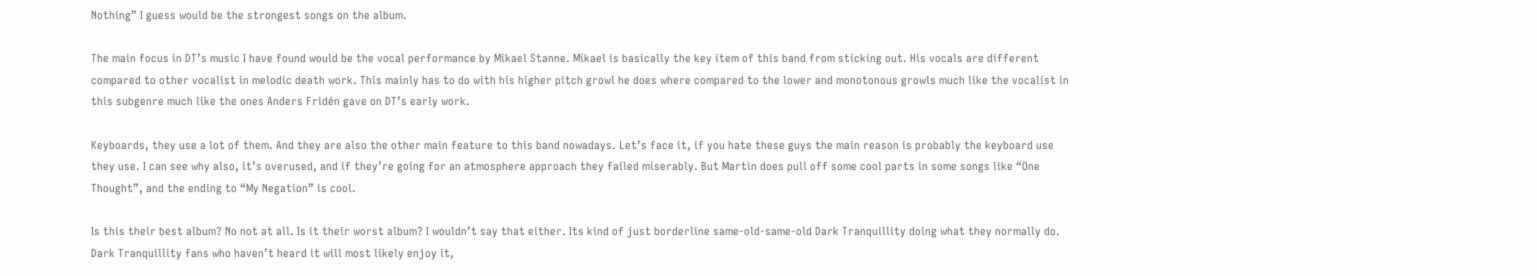Nothing” I guess would be the strongest songs on the album.

The main focus in DT’s music I have found would be the vocal performance by Mikael Stanne. Mikael is basically the key item of this band from sticking out. His vocals are different compared to other vocalist in melodic death work. This mainly has to do with his higher pitch growl he does where compared to the lower and monotonous growls much like the vocalist in this subgenre much like the ones Anders Fridén gave on DT’s early work.

Keyboards, they use a lot of them. And they are also the other main feature to this band nowadays. Let’s face it, if you hate these guys the main reason is probably the keyboard use they use. I can see why also, it’s overused, and if they’re going for an atmosphere approach they failed miserably. But Martin does pull off some cool parts in some songs like “One Thought”, and the ending to “My Negation” is cool.

Is this their best album? No not at all. Is it their worst album? I wouldn’t say that either. Its kind of just borderline same-old-same-old Dark Tranquillity doing what they normally do. Dark Tranquillity fans who haven’t heard it will most likely enjoy it,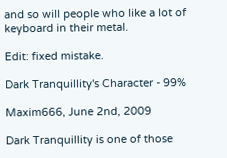and so will people who like a lot of keyboard in their metal.

Edit: fixed mistake.

Dark Tranquillity's Character - 99%

Maxim666, June 2nd, 2009

Dark Tranquillity is one of those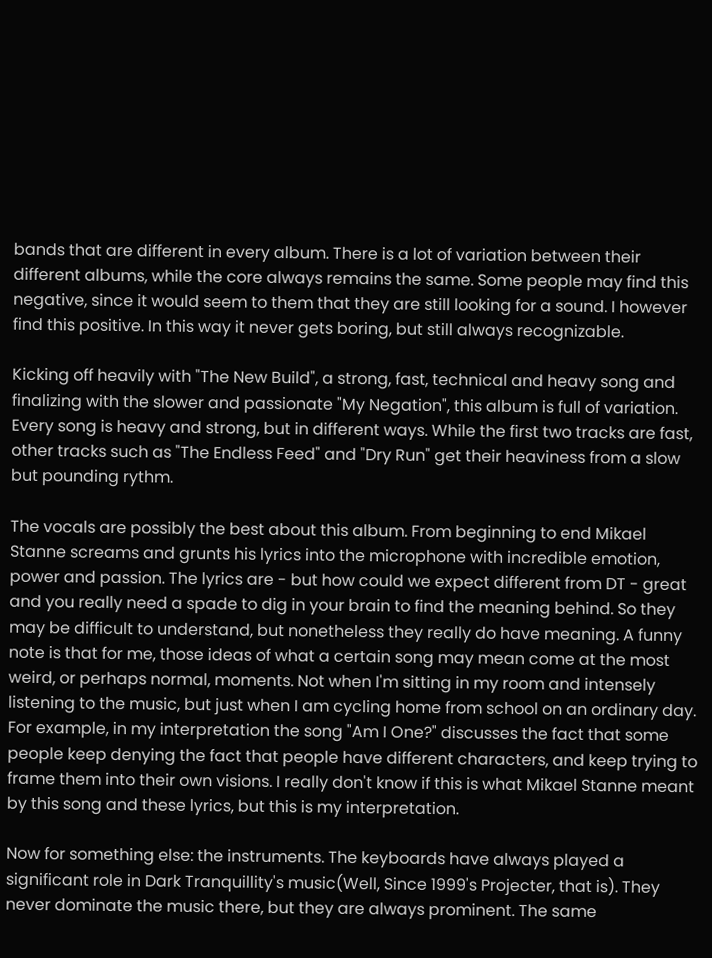bands that are different in every album. There is a lot of variation between their different albums, while the core always remains the same. Some people may find this negative, since it would seem to them that they are still looking for a sound. I however find this positive. In this way it never gets boring, but still always recognizable.

Kicking off heavily with "The New Build", a strong, fast, technical and heavy song and finalizing with the slower and passionate "My Negation", this album is full of variation. Every song is heavy and strong, but in different ways. While the first two tracks are fast, other tracks such as "The Endless Feed" and "Dry Run" get their heaviness from a slow but pounding rythm.

The vocals are possibly the best about this album. From beginning to end Mikael Stanne screams and grunts his lyrics into the microphone with incredible emotion, power and passion. The lyrics are - but how could we expect different from DT - great and you really need a spade to dig in your brain to find the meaning behind. So they may be difficult to understand, but nonetheless they really do have meaning. A funny note is that for me, those ideas of what a certain song may mean come at the most weird, or perhaps normal, moments. Not when I'm sitting in my room and intensely listening to the music, but just when I am cycling home from school on an ordinary day. For example, in my interpretation the song "Am I One?" discusses the fact that some people keep denying the fact that people have different characters, and keep trying to frame them into their own visions. I really don't know if this is what Mikael Stanne meant by this song and these lyrics, but this is my interpretation.

Now for something else: the instruments. The keyboards have always played a significant role in Dark Tranquillity's music(Well, Since 1999's Projecter, that is). They never dominate the music there, but they are always prominent. The same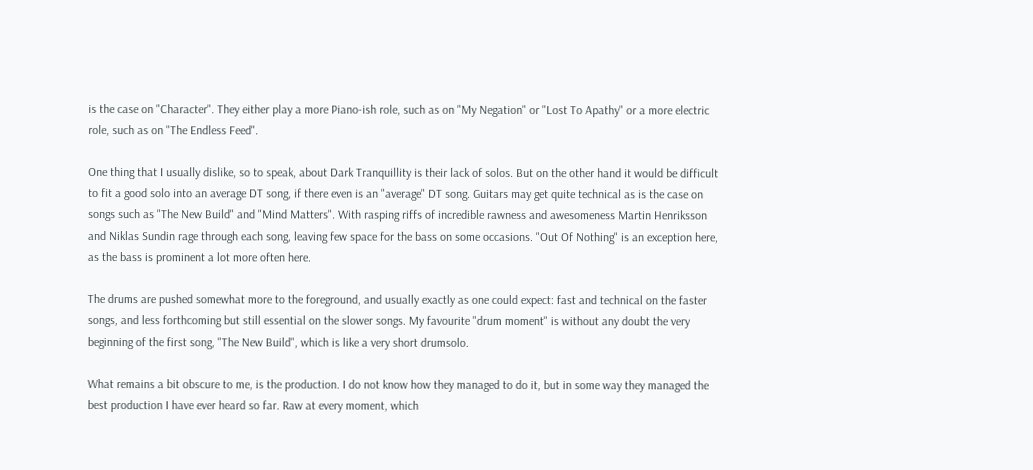is the case on "Character". They either play a more Piano-ish role, such as on "My Negation" or "Lost To Apathy" or a more electric role, such as on "The Endless Feed".

One thing that I usually dislike, so to speak, about Dark Tranquillity is their lack of solos. But on the other hand it would be difficult to fit a good solo into an average DT song, if there even is an "average" DT song. Guitars may get quite technical as is the case on songs such as "The New Build" and "Mind Matters". With rasping riffs of incredible rawness and awesomeness Martin Henriksson and Niklas Sundin rage through each song, leaving few space for the bass on some occasions. "Out Of Nothing" is an exception here, as the bass is prominent a lot more often here.

The drums are pushed somewhat more to the foreground, and usually exactly as one could expect: fast and technical on the faster songs, and less forthcoming but still essential on the slower songs. My favourite "drum moment" is without any doubt the very beginning of the first song, "The New Build", which is like a very short drumsolo.

What remains a bit obscure to me, is the production. I do not know how they managed to do it, but in some way they managed the best production I have ever heard so far. Raw at every moment, which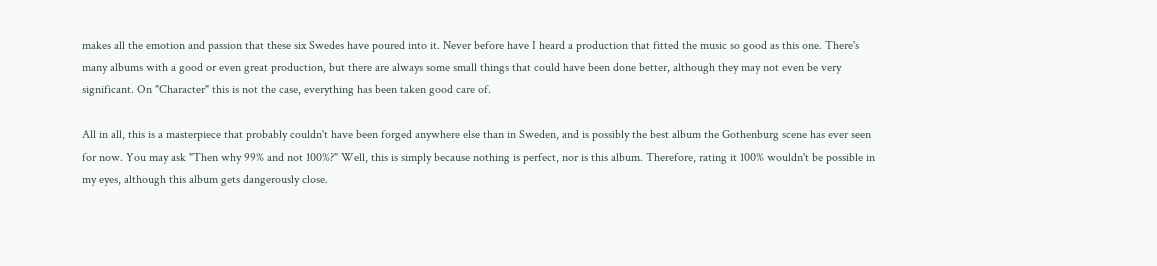makes all the emotion and passion that these six Swedes have poured into it. Never before have I heard a production that fitted the music so good as this one. There's many albums with a good or even great production, but there are always some small things that could have been done better, although they may not even be very significant. On "Character" this is not the case, everything has been taken good care of.

All in all, this is a masterpiece that probably couldn't have been forged anywhere else than in Sweden, and is possibly the best album the Gothenburg scene has ever seen for now. You may ask "Then why 99% and not 100%?" Well, this is simply because nothing is perfect, nor is this album. Therefore, rating it 100% wouldn't be possible in my eyes, although this album gets dangerously close.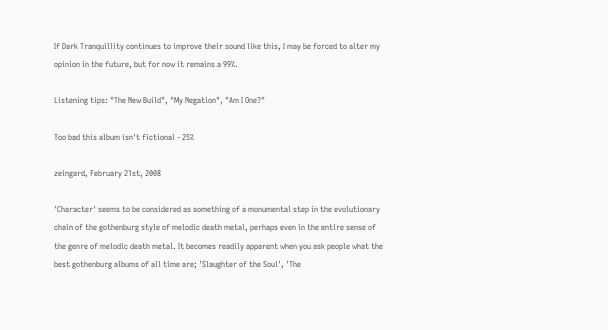If Dark Tranquillity continues to improve their sound like this, I may be forced to alter my opinion in the future, but for now it remains a 99%.

Listening tips: "The New Build", "My Negation", "Am I One?"

Too bad this album isn't fictional - 25%

zeingard, February 21st, 2008

'Character' seems to be considered as something of a monumental step in the evolutionary chain of the gothenburg style of melodic death metal, perhaps even in the entire sense of the genre of melodic death metal. It becomes readily apparent when you ask people what the best gothenburg albums of all time are; 'Slaughter of the Soul', 'The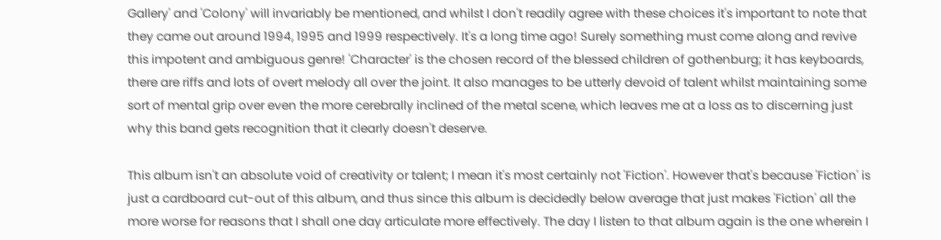Gallery' and 'Colony' will invariably be mentioned, and whilst I don't readily agree with these choices it's important to note that they came out around 1994, 1995 and 1999 respectively. It's a long time ago! Surely something must come along and revive this impotent and ambiguous genre! 'Character' is the chosen record of the blessed children of gothenburg; it has keyboards, there are riffs and lots of overt melody all over the joint. It also manages to be utterly devoid of talent whilst maintaining some sort of mental grip over even the more cerebrally inclined of the metal scene, which leaves me at a loss as to discerning just why this band gets recognition that it clearly doesn't deserve.

This album isn't an absolute void of creativity or talent; I mean it's most certainly not 'Fiction'. However that's because 'Fiction' is just a cardboard cut-out of this album, and thus since this album is decidedly below average that just makes 'Fiction' all the more worse for reasons that I shall one day articulate more effectively. The day I listen to that album again is the one wherein I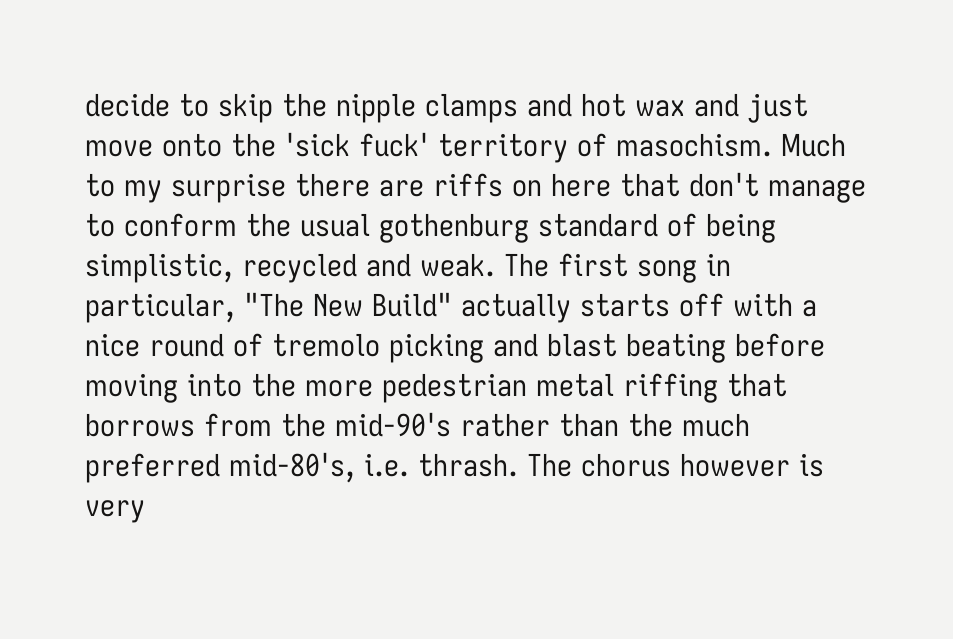decide to skip the nipple clamps and hot wax and just move onto the 'sick fuck' territory of masochism. Much to my surprise there are riffs on here that don't manage to conform the usual gothenburg standard of being simplistic, recycled and weak. The first song in particular, "The New Build" actually starts off with a nice round of tremolo picking and blast beating before moving into the more pedestrian metal riffing that borrows from the mid-90's rather than the much preferred mid-80's, i.e. thrash. The chorus however is very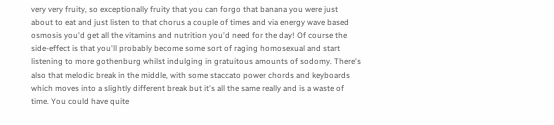very very fruity, so exceptionally fruity that you can forgo that banana you were just about to eat and just listen to that chorus a couple of times and via energy wave based osmosis you'd get all the vitamins and nutrition you'd need for the day! Of course the side-effect is that you'll probably become some sort of raging homosexual and start listening to more gothenburg whilst indulging in gratuitous amounts of sodomy. There's also that melodic break in the middle, with some staccato power chords and keyboards which moves into a slightly different break but it's all the same really and is a waste of time. You could have quite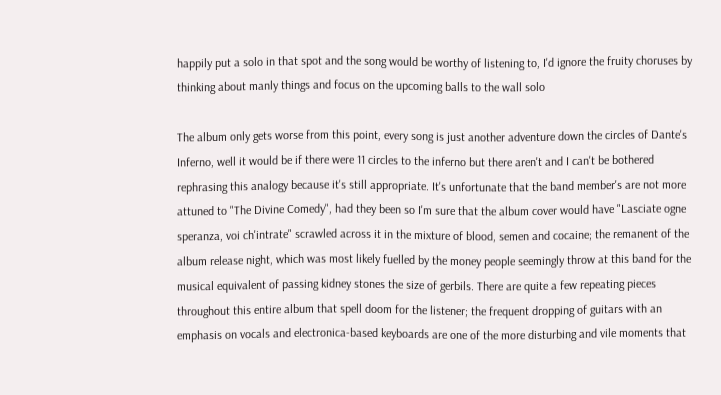happily put a solo in that spot and the song would be worthy of listening to, I'd ignore the fruity choruses by thinking about manly things and focus on the upcoming balls to the wall solo

The album only gets worse from this point, every song is just another adventure down the circles of Dante's Inferno, well it would be if there were 11 circles to the inferno but there aren't and I can't be bothered rephrasing this analogy because it's still appropriate. It's unfortunate that the band member's are not more attuned to "The Divine Comedy", had they been so I'm sure that the album cover would have "Lasciate ogne speranza, voi ch'intrate" scrawled across it in the mixture of blood, semen and cocaine; the remanent of the album release night, which was most likely fuelled by the money people seemingly throw at this band for the musical equivalent of passing kidney stones the size of gerbils. There are quite a few repeating pieces throughout this entire album that spell doom for the listener; the frequent dropping of guitars with an emphasis on vocals and electronica-based keyboards are one of the more disturbing and vile moments that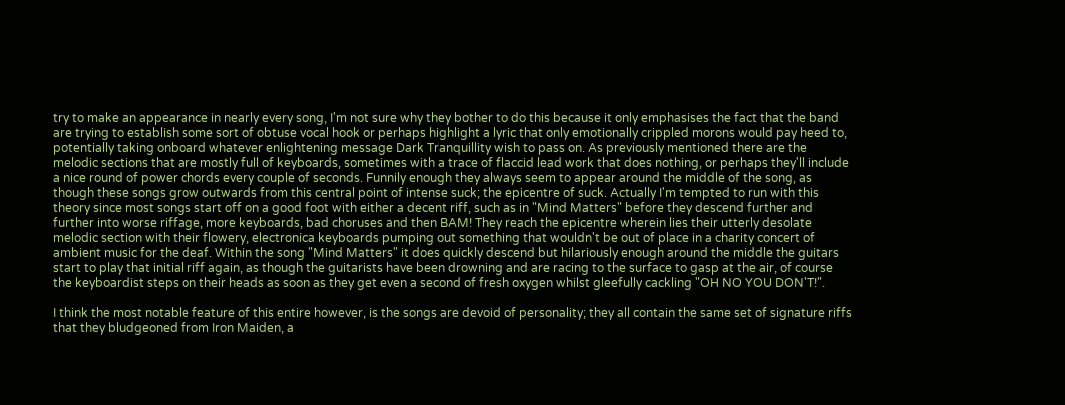try to make an appearance in nearly every song, I'm not sure why they bother to do this because it only emphasises the fact that the band are trying to establish some sort of obtuse vocal hook or perhaps highlight a lyric that only emotionally crippled morons would pay heed to, potentially taking onboard whatever enlightening message Dark Tranquillity wish to pass on. As previously mentioned there are the melodic sections that are mostly full of keyboards, sometimes with a trace of flaccid lead work that does nothing, or perhaps they'll include a nice round of power chords every couple of seconds. Funnily enough they always seem to appear around the middle of the song, as though these songs grow outwards from this central point of intense suck; the epicentre of suck. Actually I'm tempted to run with this theory since most songs start off on a good foot with either a decent riff, such as in "Mind Matters" before they descend further and further into worse riffage, more keyboards, bad choruses and then BAM! They reach the epicentre wherein lies their utterly desolate melodic section with their flowery, electronica keyboards pumping out something that wouldn't be out of place in a charity concert of ambient music for the deaf. Within the song "Mind Matters" it does quickly descend but hilariously enough around the middle the guitars start to play that initial riff again, as though the guitarists have been drowning and are racing to the surface to gasp at the air, of course the keyboardist steps on their heads as soon as they get even a second of fresh oxygen whilst gleefully cackling "OH NO YOU DON'T!".

I think the most notable feature of this entire however, is the songs are devoid of personality; they all contain the same set of signature riffs that they bludgeoned from Iron Maiden, a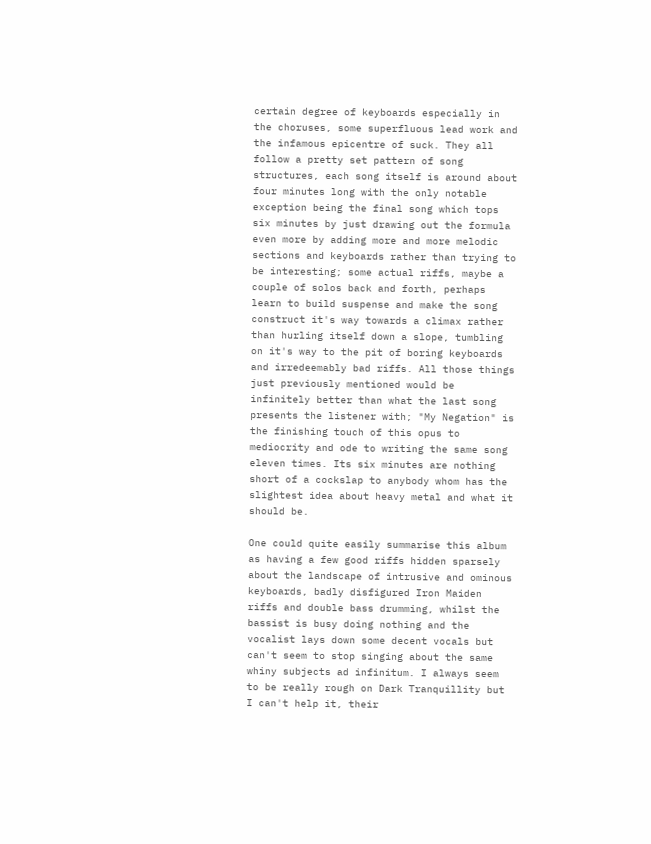certain degree of keyboards especially in the choruses, some superfluous lead work and the infamous epicentre of suck. They all follow a pretty set pattern of song structures, each song itself is around about four minutes long with the only notable exception being the final song which tops six minutes by just drawing out the formula even more by adding more and more melodic sections and keyboards rather than trying to be interesting; some actual riffs, maybe a couple of solos back and forth, perhaps learn to build suspense and make the song construct it's way towards a climax rather than hurling itself down a slope, tumbling on it's way to the pit of boring keyboards and irredeemably bad riffs. All those things just previously mentioned would be infinitely better than what the last song presents the listener with; "My Negation" is the finishing touch of this opus to mediocrity and ode to writing the same song eleven times. Its six minutes are nothing short of a cockslap to anybody whom has the slightest idea about heavy metal and what it should be.

One could quite easily summarise this album as having a few good riffs hidden sparsely about the landscape of intrusive and ominous keyboards, badly disfigured Iron Maiden riffs and double bass drumming, whilst the bassist is busy doing nothing and the vocalist lays down some decent vocals but can't seem to stop singing about the same whiny subjects ad infinitum. I always seem to be really rough on Dark Tranquillity but I can't help it, their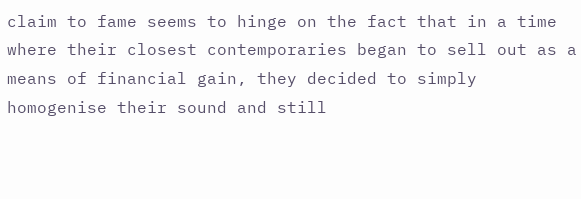claim to fame seems to hinge on the fact that in a time where their closest contemporaries began to sell out as a means of financial gain, they decided to simply homogenise their sound and still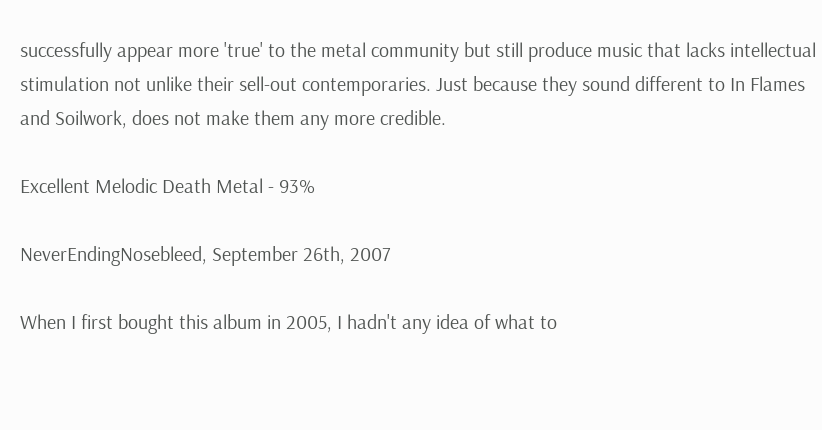successfully appear more 'true' to the metal community but still produce music that lacks intellectual stimulation not unlike their sell-out contemporaries. Just because they sound different to In Flames and Soilwork, does not make them any more credible.

Excellent Melodic Death Metal - 93%

NeverEndingNosebleed, September 26th, 2007

When I first bought this album in 2005, I hadn't any idea of what to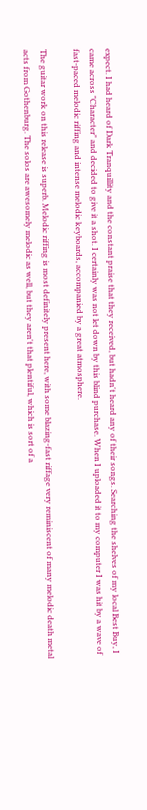expect. I had heard of Dark Tranquillity and the constant praise that they received, but hadn't heard any of their songs. Searching the shelves of my local Best Buy, I came across "Character" and decided to give it a shot. I certainly was not let down by this blind purchase. When I uploaded it to my computer I was hit by a wave of fast-paced melodic riffing and intense melodic keyboards, accompanied by a great atmosphere.

The guitar work on this release is superb. Melodic riffing is most definitely present here, with some blazing-fast riffage very reminiscent of many melodic death metal acts from Gothenburg. The solos are awesomely melodic as well, but they aren't that plentiful, which is sort of a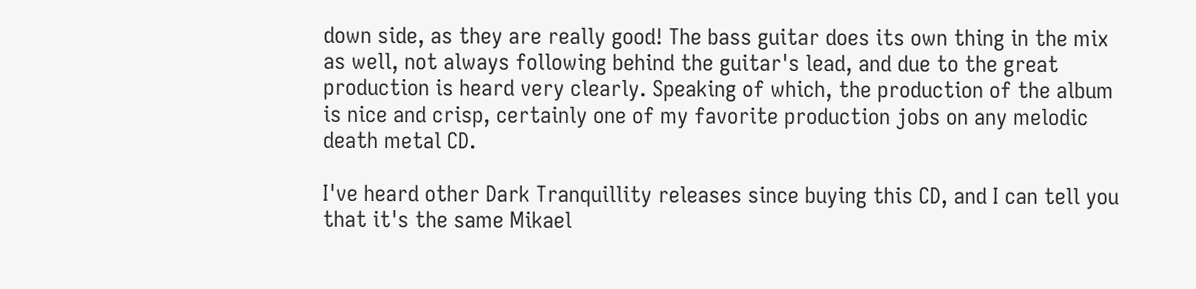down side, as they are really good! The bass guitar does its own thing in the mix as well, not always following behind the guitar's lead, and due to the great production is heard very clearly. Speaking of which, the production of the album is nice and crisp, certainly one of my favorite production jobs on any melodic death metal CD.

I've heard other Dark Tranquillity releases since buying this CD, and I can tell you that it's the same Mikael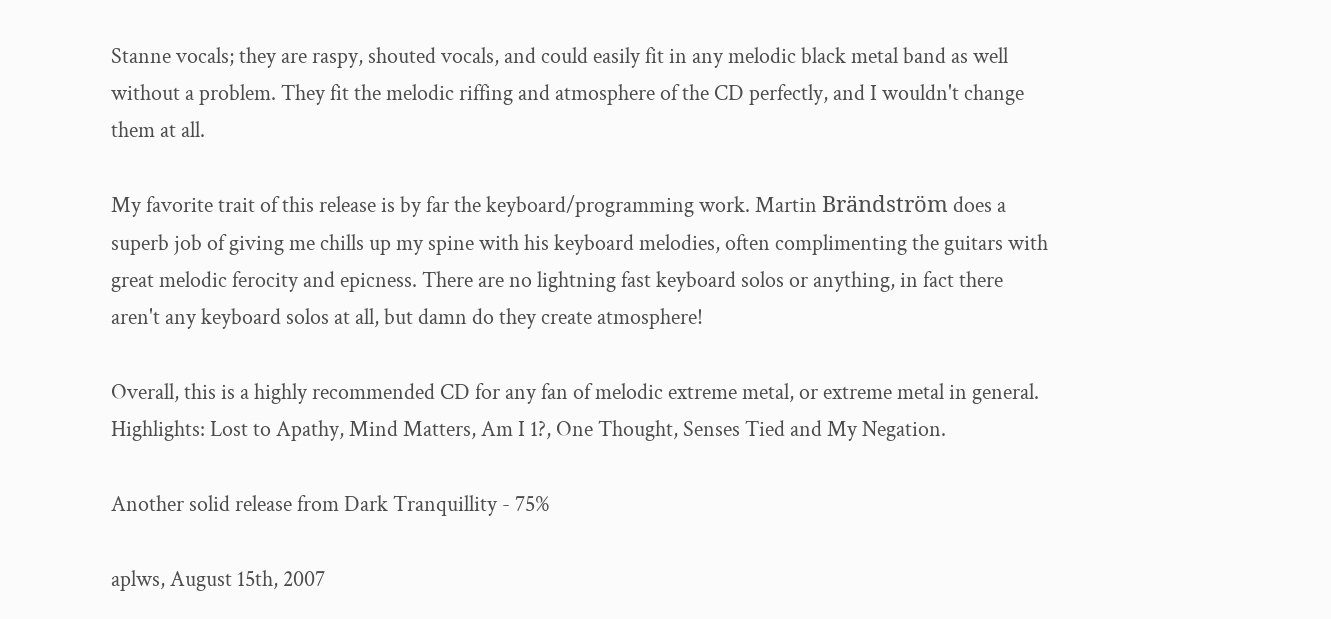Stanne vocals; they are raspy, shouted vocals, and could easily fit in any melodic black metal band as well without a problem. They fit the melodic riffing and atmosphere of the CD perfectly, and I wouldn't change them at all.

My favorite trait of this release is by far the keyboard/programming work. Martin Brändström does a superb job of giving me chills up my spine with his keyboard melodies, often complimenting the guitars with great melodic ferocity and epicness. There are no lightning fast keyboard solos or anything, in fact there aren't any keyboard solos at all, but damn do they create atmosphere!

Overall, this is a highly recommended CD for any fan of melodic extreme metal, or extreme metal in general. Highlights: Lost to Apathy, Mind Matters, Am I 1?, One Thought, Senses Tied and My Negation.

Another solid release from Dark Tranquillity - 75%

aplws, August 15th, 2007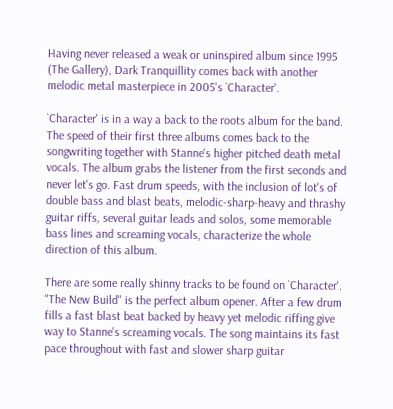Having never released a weak or uninspired album since 1995 (The Gallery), Dark Tranquillity comes back with another melodic metal masterpiece in 2005's `Character'.

`Character' is in a way a back to the roots album for the band. The speed of their first three albums comes back to the songwriting together with Stanne's higher pitched death metal vocals. The album grabs the listener from the first seconds and never let's go. Fast drum speeds, with the inclusion of lot's of double bass and blast beats, melodic-sharp-heavy and thrashy guitar riffs, several guitar leads and solos, some memorable bass lines and screaming vocals, characterize the whole direction of this album.

There are some really shinny tracks to be found on `Character'. "The New Build" is the perfect album opener. After a few drum fills a fast blast beat backed by heavy yet melodic riffing give way to Stanne's screaming vocals. The song maintains its fast pace throughout with fast and slower sharp guitar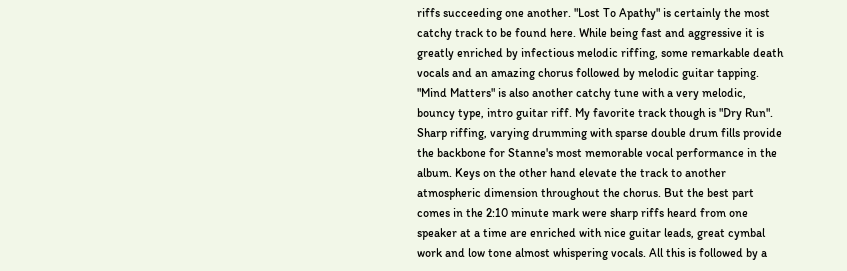riffs succeeding one another. "Lost To Apathy" is certainly the most catchy track to be found here. While being fast and aggressive it is greatly enriched by infectious melodic riffing, some remarkable death vocals and an amazing chorus followed by melodic guitar tapping. "Mind Matters" is also another catchy tune with a very melodic, bouncy type, intro guitar riff. My favorite track though is "Dry Run". Sharp riffing, varying drumming with sparse double drum fills provide the backbone for Stanne's most memorable vocal performance in the album. Keys on the other hand elevate the track to another atmospheric dimension throughout the chorus. But the best part comes in the 2:10 minute mark were sharp riffs heard from one speaker at a time are enriched with nice guitar leads, great cymbal work and low tone almost whispering vocals. All this is followed by a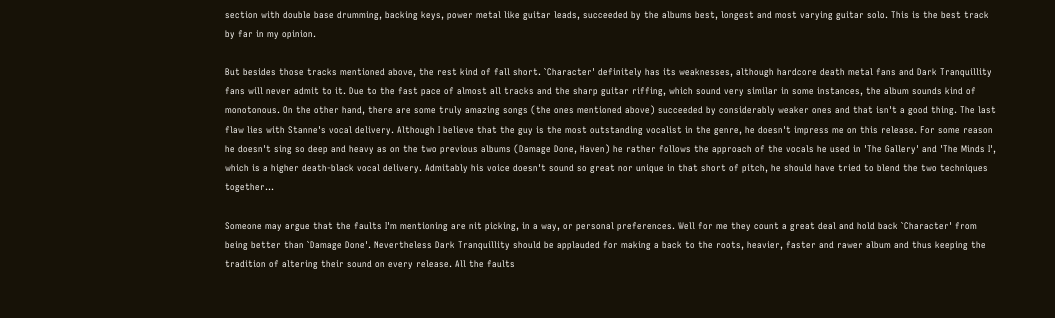section with double base drumming, backing keys, power metal like guitar leads, succeeded by the albums best, longest and most varying guitar solo. This is the best track by far in my opinion.

But besides those tracks mentioned above, the rest kind of fall short. `Character' definitely has its weaknesses, although hardcore death metal fans and Dark Tranquillity fans will never admit to it. Due to the fast pace of almost all tracks and the sharp guitar riffing, which sound very similar in some instances, the album sounds kind of monotonous. On the other hand, there are some truly amazing songs (the ones mentioned above) succeeded by considerably weaker ones and that isn't a good thing. The last flaw lies with Stanne's vocal delivery. Although I believe that the guy is the most outstanding vocalist in the genre, he doesn't impress me on this release. For some reason he doesn't sing so deep and heavy as on the two previous albums (Damage Done, Haven) he rather follows the approach of the vocals he used in 'The Gallery' and 'The Minds I', which is a higher death-black vocal delivery. Admitably his voice doesn't sound so great nor unique in that short of pitch, he should have tried to blend the two techniques together...

Someone may argue that the faults I'm mentioning are nit picking, in a way, or personal preferences. Well for me they count a great deal and hold back `Character' from being better than `Damage Done'. Nevertheless Dark Tranquillity should be applauded for making a back to the roots, heavier, faster and rawer album and thus keeping the tradition of altering their sound on every release. All the faults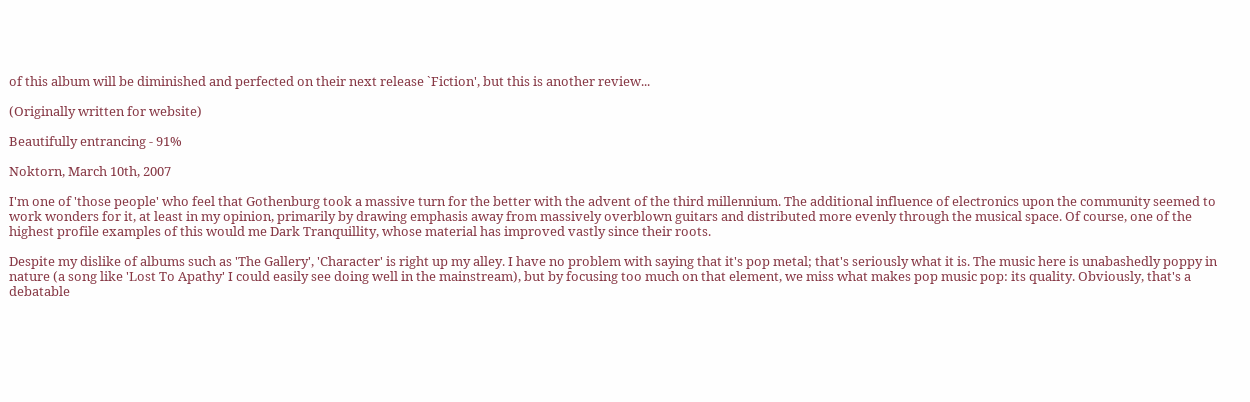of this album will be diminished and perfected on their next release `Fiction', but this is another review...

(Originally written for website)

Beautifully entrancing - 91%

Noktorn, March 10th, 2007

I'm one of 'those people' who feel that Gothenburg took a massive turn for the better with the advent of the third millennium. The additional influence of electronics upon the community seemed to work wonders for it, at least in my opinion, primarily by drawing emphasis away from massively overblown guitars and distributed more evenly through the musical space. Of course, one of the highest profile examples of this would me Dark Tranquillity, whose material has improved vastly since their roots.

Despite my dislike of albums such as 'The Gallery', 'Character' is right up my alley. I have no problem with saying that it's pop metal; that's seriously what it is. The music here is unabashedly poppy in nature (a song like 'Lost To Apathy' I could easily see doing well in the mainstream), but by focusing too much on that element, we miss what makes pop music pop: its quality. Obviously, that's a debatable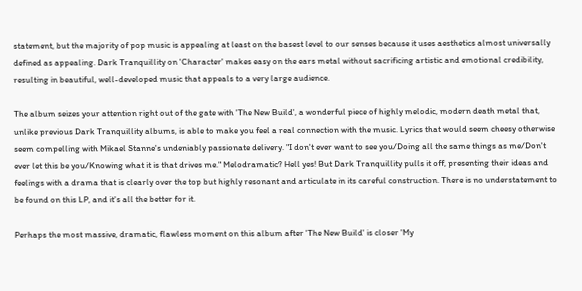statement, but the majority of pop music is appealing at least on the basest level to our senses because it uses aesthetics almost universally defined as appealing. Dark Tranquillity on 'Character' makes easy on the ears metal without sacrificing artistic and emotional credibility, resulting in beautiful, well-developed music that appeals to a very large audience.

The album seizes your attention right out of the gate with 'The New Build', a wonderful piece of highly melodic, modern death metal that, unlike previous Dark Tranquillity albums, is able to make you feel a real connection with the music. Lyrics that would seem cheesy otherwise seem compelling with Mikael Stanne's undeniably passionate delivery. "I don't ever want to see you/Doing all the same things as me/Don't ever let this be you/Knowing what it is that drives me." Melodramatic? Hell yes! But Dark Tranquillity pulls it off, presenting their ideas and feelings with a drama that is clearly over the top but highly resonant and articulate in its careful construction. There is no understatement to be found on this LP, and it's all the better for it.

Perhaps the most massive, dramatic, flawless moment on this album after 'The New Build' is closer 'My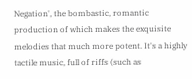Negation', the bombastic, romantic production of which makes the exquisite melodies that much more potent. It's a highly tactile music, full of riffs (such as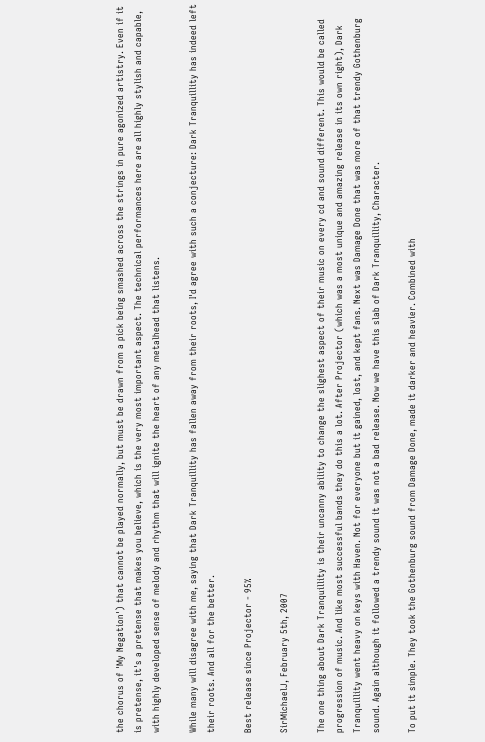the chorus of 'My Negation') that cannot be played normally, but must be drawn from a pick being smashed across the strings in pure agonized artistry. Even if it is pretense, it's a pretense that makes you believe, which is the very most important aspect. The technical performances here are all highly stylish and capable, with highly developed sense of melody and rhythm that will ignite the heart of any metalhead that listens.

While many will disagree with me, saying that Dark Tranquillity has fallen away from their roots, I'd agree with such a conjecture: Dark Tranquillity has indeed left their roots. And all for the better.

Best release since Projector - 95%

SirMichaelJ, February 5th, 2007

The one thing about Dark Tranquillity is their uncanny ability to change the slighest aspect of their music on every cd and sound different. This would be called progression of music. And like most successful bands they do this a lot. After Projector (which was a most unique and amazing release in its own right), Dark Tranquillity went heavy on keys with Haven. Not for everyone but it gained, lost, and kept fans. Next was Damage Done that was more of that trendy Gothenburg sound. Again although it followed a trendy sound it was not a bad release. Now we have this slab of Dark Tranquillity, Character.

To put it simple. They took the Gothenburg sound from Damage Done, made it darker and heavier. Combined with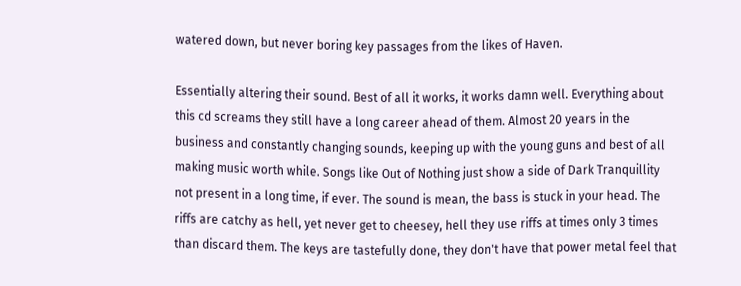watered down, but never boring key passages from the likes of Haven.

Essentially altering their sound. Best of all it works, it works damn well. Everything about this cd screams they still have a long career ahead of them. Almost 20 years in the business and constantly changing sounds, keeping up with the young guns and best of all making music worth while. Songs like Out of Nothing just show a side of Dark Tranquillity not present in a long time, if ever. The sound is mean, the bass is stuck in your head. The riffs are catchy as hell, yet never get to cheesey, hell they use riffs at times only 3 times than discard them. The keys are tastefully done, they don't have that power metal feel that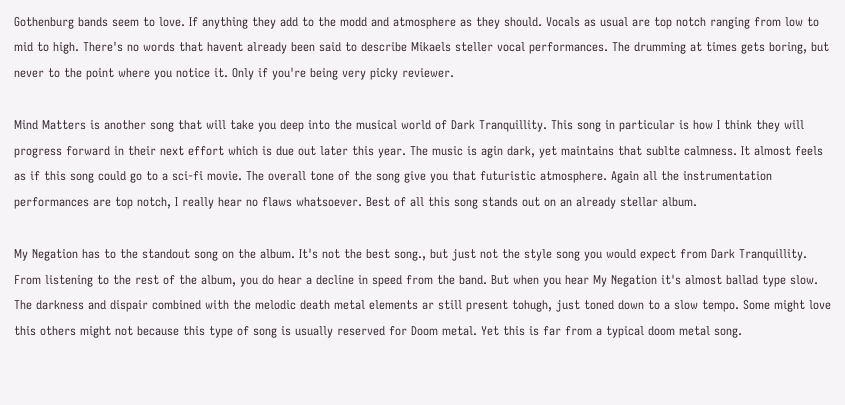Gothenburg bands seem to love. If anything they add to the modd and atmosphere as they should. Vocals as usual are top notch ranging from low to mid to high. There's no words that havent already been said to describe Mikaels steller vocal performances. The drumming at times gets boring, but never to the point where you notice it. Only if you're being very picky reviewer.

Mind Matters is another song that will take you deep into the musical world of Dark Tranquillity. This song in particular is how I think they will progress forward in their next effort which is due out later this year. The music is agin dark, yet maintains that sublte calmness. It almost feels as if this song could go to a sci-fi movie. The overall tone of the song give you that futuristic atmosphere. Again all the instrumentation performances are top notch, I really hear no flaws whatsoever. Best of all this song stands out on an already stellar album.

My Negation has to the standout song on the album. It's not the best song., but just not the style song you would expect from Dark Tranquillity. From listening to the rest of the album, you do hear a decline in speed from the band. But when you hear My Negation it's almost ballad type slow. The darkness and dispair combined with the melodic death metal elements ar still present tohugh, just toned down to a slow tempo. Some might love this others might not because this type of song is usually reserved for Doom metal. Yet this is far from a typical doom metal song.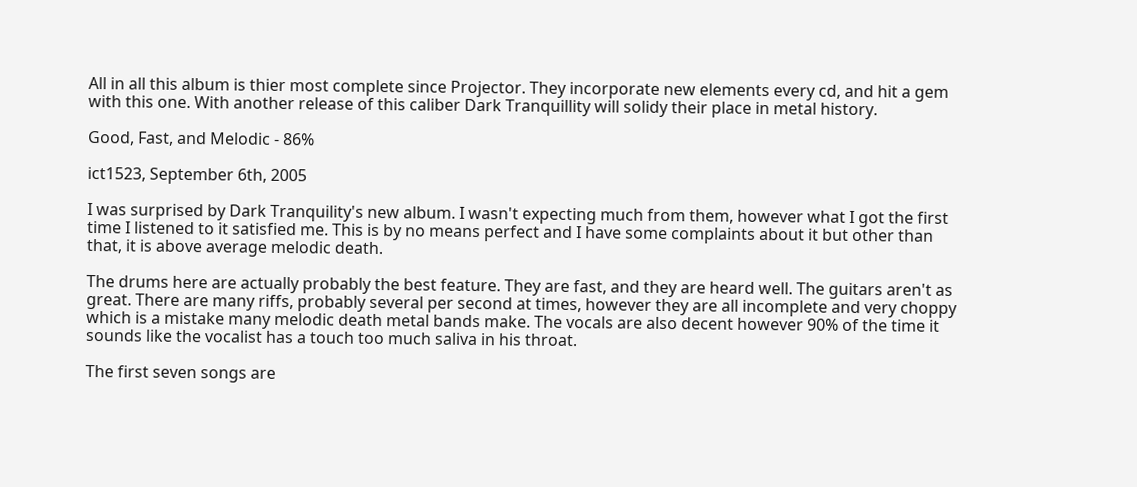All in all this album is thier most complete since Projector. They incorporate new elements every cd, and hit a gem with this one. With another release of this caliber Dark Tranquillity will solidy their place in metal history.

Good, Fast, and Melodic - 86%

ict1523, September 6th, 2005

I was surprised by Dark Tranquility's new album. I wasn't expecting much from them, however what I got the first time I listened to it satisfied me. This is by no means perfect and I have some complaints about it but other than that, it is above average melodic death.

The drums here are actually probably the best feature. They are fast, and they are heard well. The guitars aren't as great. There are many riffs, probably several per second at times, however they are all incomplete and very choppy which is a mistake many melodic death metal bands make. The vocals are also decent however 90% of the time it sounds like the vocalist has a touch too much saliva in his throat.

The first seven songs are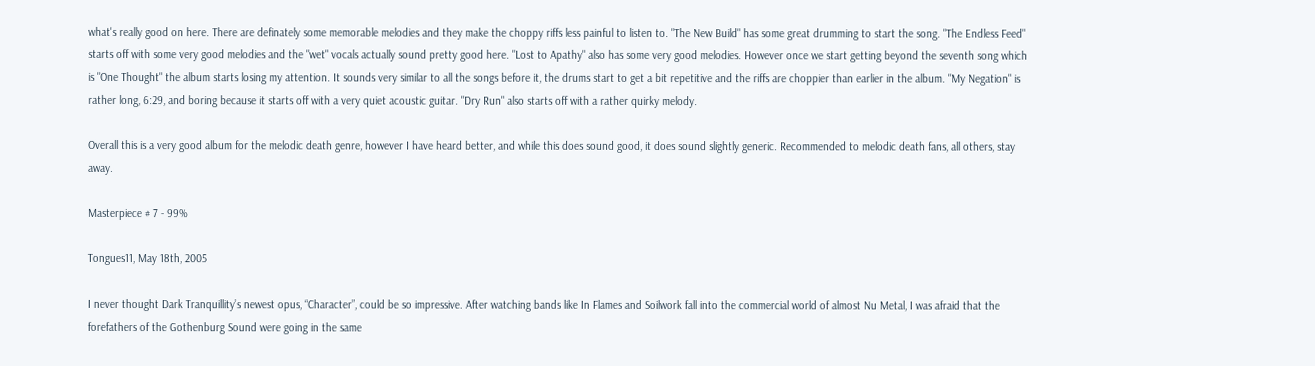what's really good on here. There are definately some memorable melodies and they make the choppy riffs less painful to listen to. "The New Build" has some great drumming to start the song. "The Endless Feed" starts off with some very good melodies and the "wet" vocals actually sound pretty good here. "Lost to Apathy" also has some very good melodies. However once we start getting beyond the seventh song which is "One Thought" the album starts losing my attention. It sounds very similar to all the songs before it, the drums start to get a bit repetitive and the riffs are choppier than earlier in the album. "My Negation" is rather long, 6:29, and boring because it starts off with a very quiet acoustic guitar. "Dry Run" also starts off with a rather quirky melody.

Overall this is a very good album for the melodic death genre, however I have heard better, and while this does sound good, it does sound slightly generic. Recommended to melodic death fans, all others, stay away.

Masterpiece # 7 - 99%

Tongues11, May 18th, 2005

I never thought Dark Tranquillity’s newest opus, “Character”, could be so impressive. After watching bands like In Flames and Soilwork fall into the commercial world of almost Nu Metal, I was afraid that the forefathers of the Gothenburg Sound were going in the same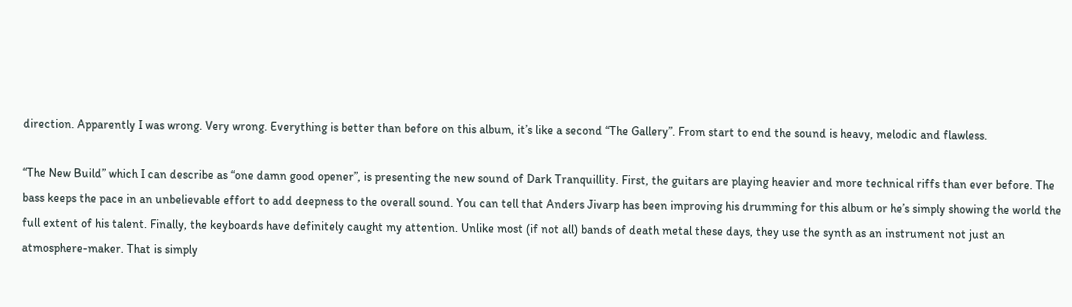direction. Apparently I was wrong. Very wrong. Everything is better than before on this album, it’s like a second “The Gallery”. From start to end the sound is heavy, melodic and flawless.

“The New Build” which I can describe as “one damn good opener”, is presenting the new sound of Dark Tranquillity. First, the guitars are playing heavier and more technical riffs than ever before. The bass keeps the pace in an unbelievable effort to add deepness to the overall sound. You can tell that Anders Jivarp has been improving his drumming for this album or he’s simply showing the world the full extent of his talent. Finally, the keyboards have definitely caught my attention. Unlike most (if not all) bands of death metal these days, they use the synth as an instrument not just an atmosphere-maker. That is simply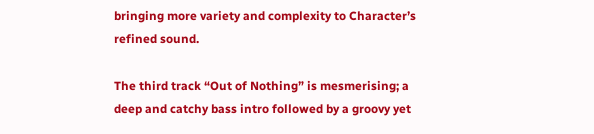bringing more variety and complexity to Character’s refined sound.

The third track “Out of Nothing” is mesmerising; a deep and catchy bass intro followed by a groovy yet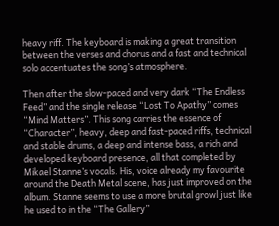heavy riff. The keyboard is making a great transition between the verses and chorus and a fast and technical solo accentuates the song’s atmosphere.

Then after the slow-paced and very dark “The Endless Feed” and the single release “Lost To Apathy” comes “Mind Matters”. This song carries the essence of “Character”, heavy, deep and fast-paced riffs, technical and stable drums, a deep and intense bass, a rich and developed keyboard presence, all that completed by Mikael Stanne’s vocals. His, voice already my favourite around the Death Metal scene, has just improved on the album. Stanne seems to use a more brutal growl just like he used to in the “The Gallery”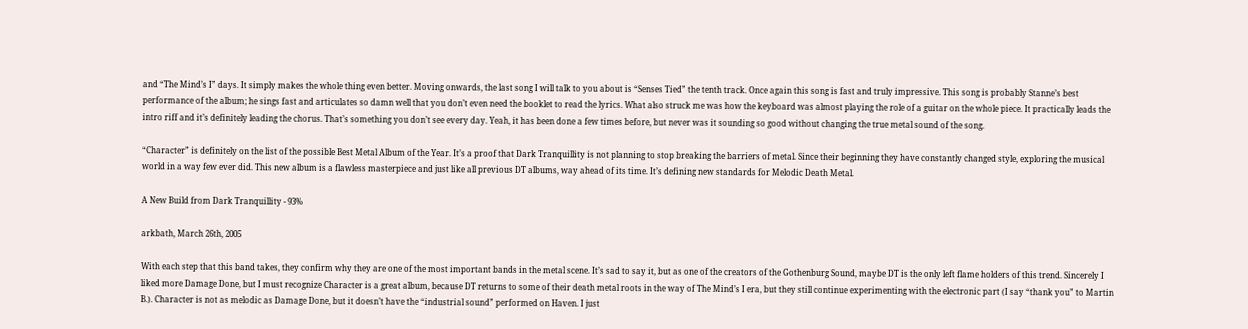and “The Mind’s I” days. It simply makes the whole thing even better. Moving onwards, the last song I will talk to you about is “Senses Tied” the tenth track. Once again this song is fast and truly impressive. This song is probably Stanne’s best performance of the album; he sings fast and articulates so damn well that you don’t even need the booklet to read the lyrics. What also struck me was how the keyboard was almost playing the role of a guitar on the whole piece. It practically leads the intro riff and it’s definitely leading the chorus. That’s something you don’t see every day. Yeah, it has been done a few times before, but never was it sounding so good without changing the true metal sound of the song.

“Character” is definitely on the list of the possible Best Metal Album of the Year. It’s a proof that Dark Tranquillity is not planning to stop breaking the barriers of metal. Since their beginning they have constantly changed style, exploring the musical world in a way few ever did. This new album is a flawless masterpiece and just like all previous DT albums, way ahead of its time. It’s defining new standards for Melodic Death Metal.

A New Build from Dark Tranquillity - 93%

arkbath, March 26th, 2005

With each step that this band takes, they confirm why they are one of the most important bands in the metal scene. It’s sad to say it, but as one of the creators of the Gothenburg Sound, maybe DT is the only left flame holders of this trend. Sincerely I liked more Damage Done, but I must recognize Character is a great album, because DT returns to some of their death metal roots in the way of The Mind’s I era, but they still continue experimenting with the electronic part (I say “thank you” to Martin B.). Character is not as melodic as Damage Done, but it doesn’t have the “industrial sound” performed on Haven. I just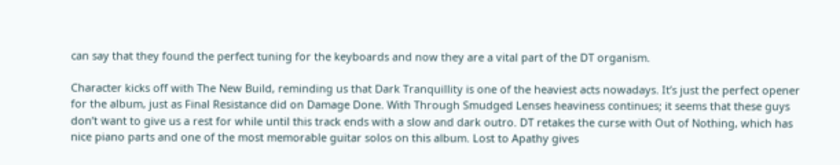can say that they found the perfect tuning for the keyboards and now they are a vital part of the DT organism.

Character kicks off with The New Build, reminding us that Dark Tranquillity is one of the heaviest acts nowadays. It’s just the perfect opener for the album, just as Final Resistance did on Damage Done. With Through Smudged Lenses heaviness continues; it seems that these guys don’t want to give us a rest for while until this track ends with a slow and dark outro. DT retakes the curse with Out of Nothing, which has nice piano parts and one of the most memorable guitar solos on this album. Lost to Apathy gives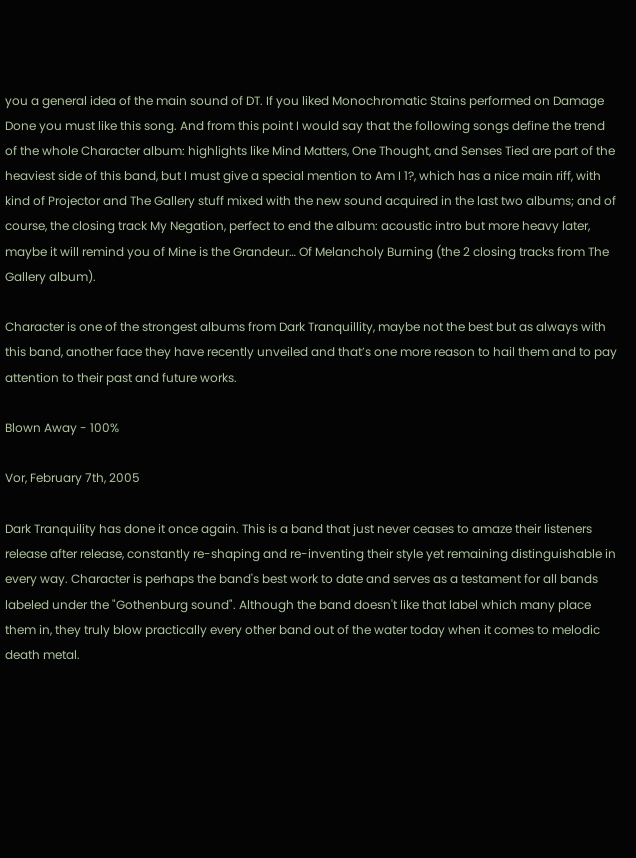you a general idea of the main sound of DT. If you liked Monochromatic Stains performed on Damage Done you must like this song. And from this point I would say that the following songs define the trend of the whole Character album: highlights like Mind Matters, One Thought, and Senses Tied are part of the heaviest side of this band, but I must give a special mention to Am I 1?, which has a nice main riff, with kind of Projector and The Gallery stuff mixed with the new sound acquired in the last two albums; and of course, the closing track My Negation, perfect to end the album: acoustic intro but more heavy later, maybe it will remind you of Mine is the Grandeur… Of Melancholy Burning (the 2 closing tracks from The Gallery album).

Character is one of the strongest albums from Dark Tranquillity, maybe not the best but as always with this band, another face they have recently unveiled and that’s one more reason to hail them and to pay attention to their past and future works.

Blown Away - 100%

Vor, February 7th, 2005

Dark Tranquility has done it once again. This is a band that just never ceases to amaze their listeners release after release, constantly re-shaping and re-inventing their style yet remaining distinguishable in every way. Character is perhaps the band's best work to date and serves as a testament for all bands labeled under the "Gothenburg sound". Although the band doesn't like that label which many place them in, they truly blow practically every other band out of the water today when it comes to melodic death metal.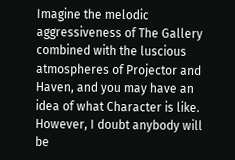Imagine the melodic aggressiveness of The Gallery combined with the luscious atmospheres of Projector and Haven, and you may have an idea of what Character is like. However, I doubt anybody will be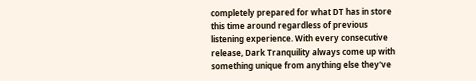completely prepared for what DT has in store this time around regardless of previous listening experience. With every consecutive release, Dark Tranquility always come up with something unique from anything else they've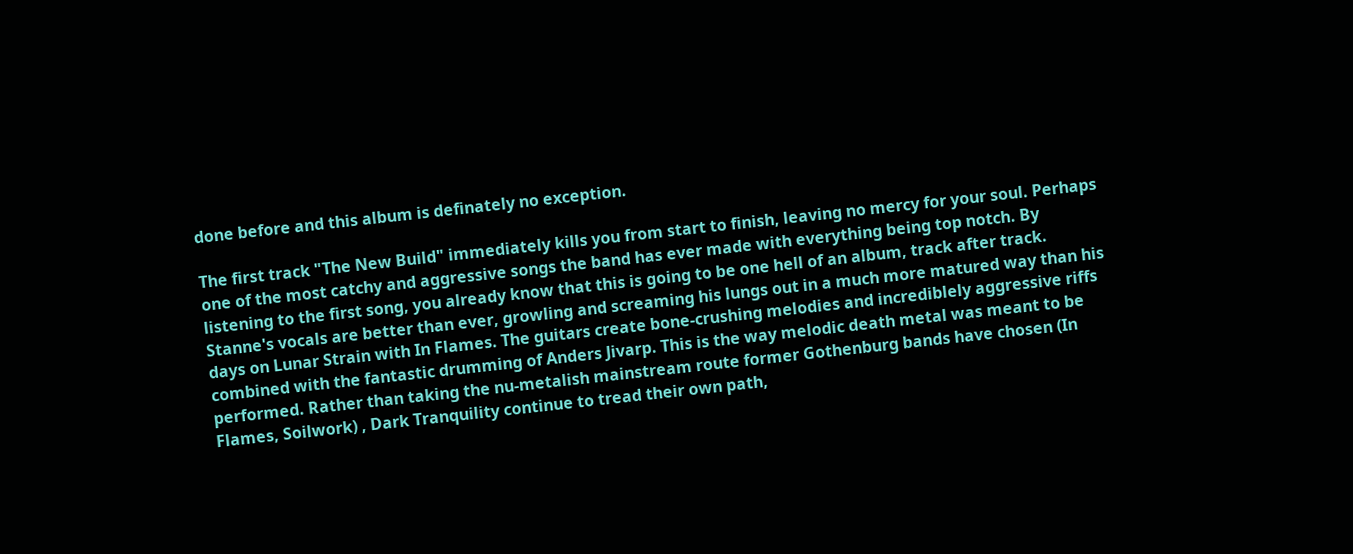done before and this album is definately no exception.

The first track "The New Build" immediately kills you from start to finish, leaving no mercy for your soul. Perhaps one of the most catchy and aggressive songs the band has ever made with everything being top notch. By listening to the first song, you already know that this is going to be one hell of an album, track after track. Stanne's vocals are better than ever, growling and screaming his lungs out in a much more matured way than his days on Lunar Strain with In Flames. The guitars create bone-crushing melodies and incrediblely aggressive riffs combined with the fantastic drumming of Anders Jivarp. This is the way melodic death metal was meant to be performed. Rather than taking the nu-metalish mainstream route former Gothenburg bands have chosen (In Flames, Soilwork) , Dark Tranquility continue to tread their own path,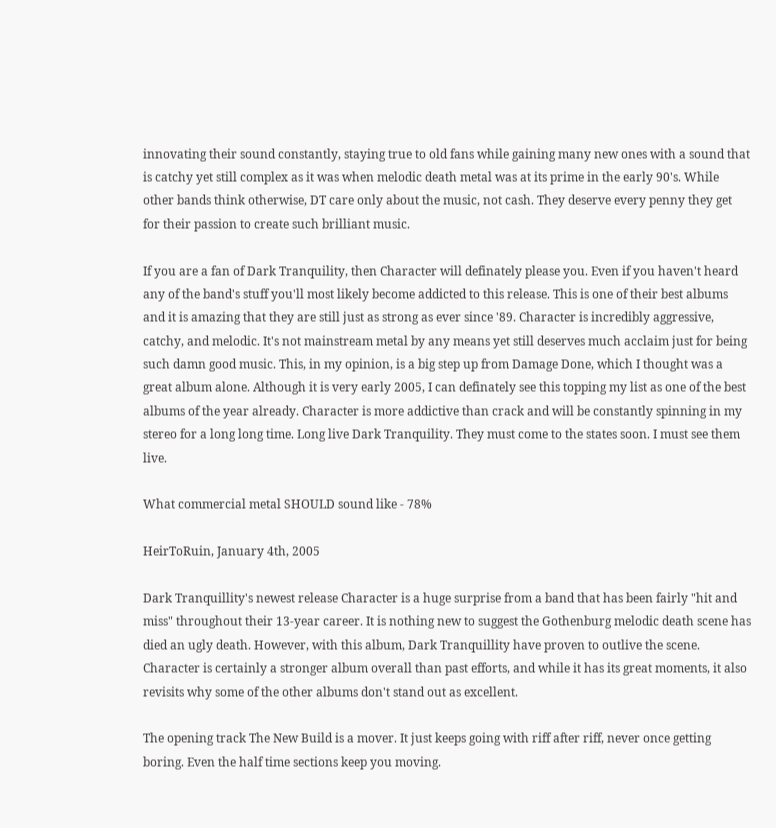innovating their sound constantly, staying true to old fans while gaining many new ones with a sound that is catchy yet still complex as it was when melodic death metal was at its prime in the early 90's. While other bands think otherwise, DT care only about the music, not cash. They deserve every penny they get for their passion to create such brilliant music.

If you are a fan of Dark Tranquility, then Character will definately please you. Even if you haven't heard any of the band's stuff you'll most likely become addicted to this release. This is one of their best albums and it is amazing that they are still just as strong as ever since '89. Character is incredibly aggressive, catchy, and melodic. It's not mainstream metal by any means yet still deserves much acclaim just for being such damn good music. This, in my opinion, is a big step up from Damage Done, which I thought was a great album alone. Although it is very early 2005, I can definately see this topping my list as one of the best albums of the year already. Character is more addictive than crack and will be constantly spinning in my stereo for a long long time. Long live Dark Tranquility. They must come to the states soon. I must see them live.

What commercial metal SHOULD sound like - 78%

HeirToRuin, January 4th, 2005

Dark Tranquillity's newest release Character is a huge surprise from a band that has been fairly "hit and miss" throughout their 13-year career. It is nothing new to suggest the Gothenburg melodic death scene has died an ugly death. However, with this album, Dark Tranquillity have proven to outlive the scene. Character is certainly a stronger album overall than past efforts, and while it has its great moments, it also revisits why some of the other albums don't stand out as excellent.

The opening track The New Build is a mover. It just keeps going with riff after riff, never once getting boring. Even the half time sections keep you moving.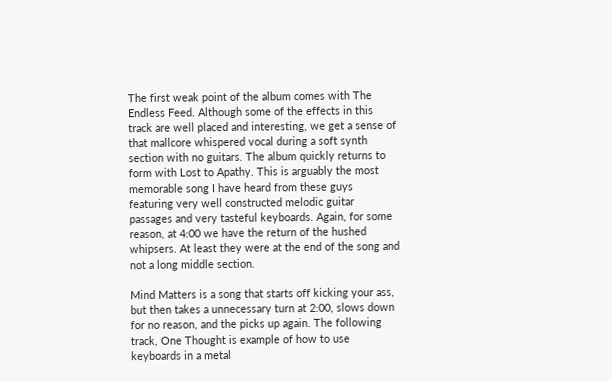The first weak point of the album comes with The Endless Feed. Although some of the effects in this track are well placed and interesting, we get a sense of that mallcore whispered vocal during a soft synth section with no guitars. The album quickly returns to form with Lost to Apathy. This is arguably the most memorable song I have heard from these guys featuring very well constructed melodic guitar passages and very tasteful keyboards. Again, for some reason, at 4:00 we have the return of the hushed whipsers. At least they were at the end of the song and not a long middle section.

Mind Matters is a song that starts off kicking your ass, but then takes a unnecessary turn at 2:00, slows down for no reason, and the picks up again. The following track, One Thought is example of how to use keyboards in a metal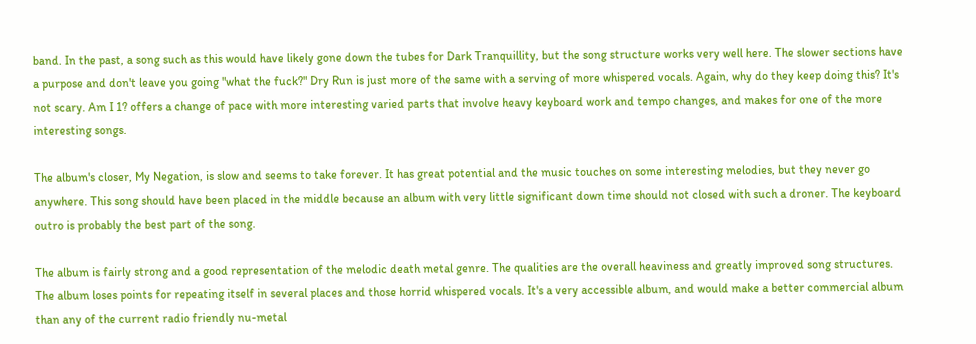band. In the past, a song such as this would have likely gone down the tubes for Dark Tranquillity, but the song structure works very well here. The slower sections have a purpose and don't leave you going "what the fuck?" Dry Run is just more of the same with a serving of more whispered vocals. Again, why do they keep doing this? It's not scary. Am I 1? offers a change of pace with more interesting varied parts that involve heavy keyboard work and tempo changes, and makes for one of the more interesting songs.

The album's closer, My Negation, is slow and seems to take forever. It has great potential and the music touches on some interesting melodies, but they never go anywhere. This song should have been placed in the middle because an album with very little significant down time should not closed with such a droner. The keyboard outro is probably the best part of the song.

The album is fairly strong and a good representation of the melodic death metal genre. The qualities are the overall heaviness and greatly improved song structures. The album loses points for repeating itself in several places and those horrid whispered vocals. It's a very accessible album, and would make a better commercial album than any of the current radio friendly nu-metal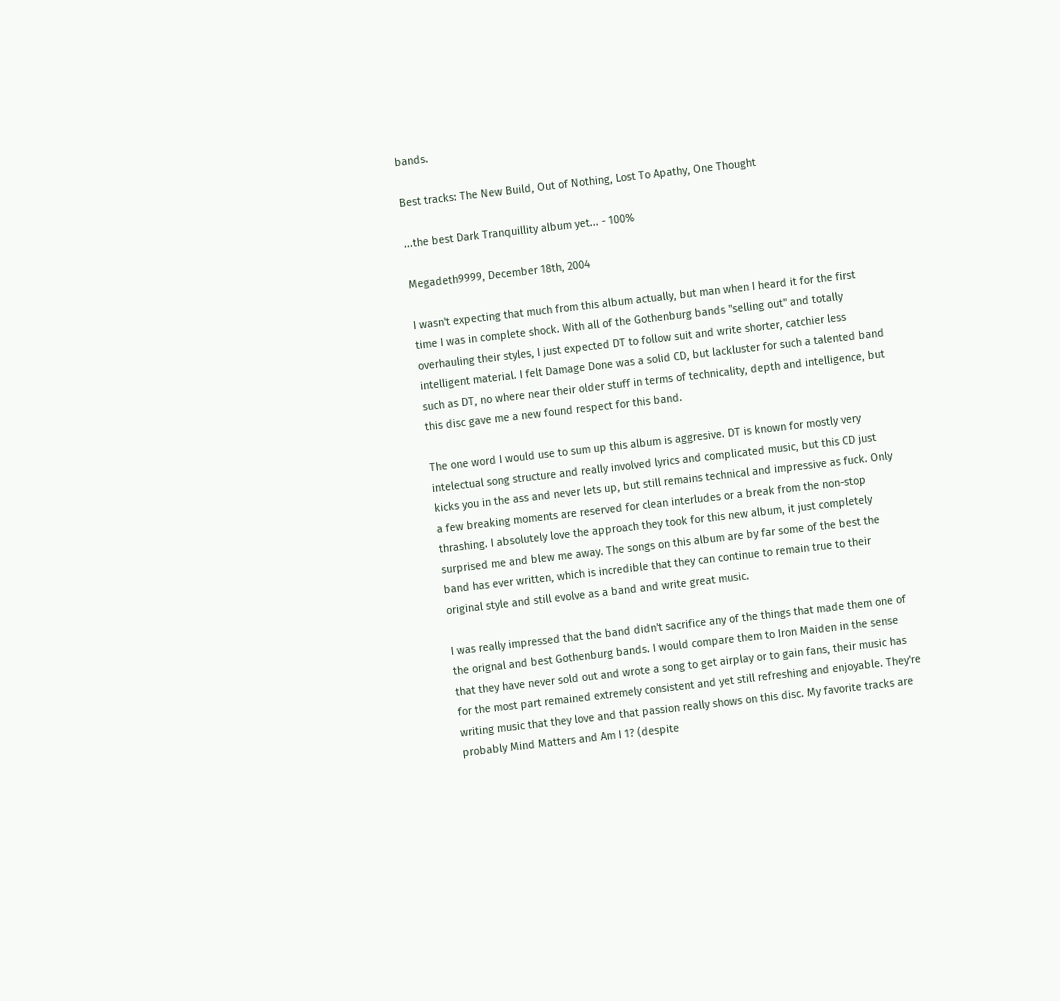bands.

Best tracks: The New Build, Out of Nothing, Lost To Apathy, One Thought

...the best Dark Tranquillity album yet... - 100%

Megadeth9999, December 18th, 2004

I wasn't expecting that much from this album actually, but man when I heard it for the first time I was in complete shock. With all of the Gothenburg bands "selling out" and totally overhauling their styles, I just expected DT to follow suit and write shorter, catchier less intelligent material. I felt Damage Done was a solid CD, but lackluster for such a talented band such as DT, no where near their older stuff in terms of technicality, depth and intelligence, but this disc gave me a new found respect for this band.

The one word I would use to sum up this album is aggresive. DT is known for mostly very intelectual song structure and really involved lyrics and complicated music, but this CD just kicks you in the ass and never lets up, but still remains technical and impressive as fuck. Only a few breaking moments are reserved for clean interludes or a break from the non-stop thrashing. I absolutely love the approach they took for this new album, it just completely surprised me and blew me away. The songs on this album are by far some of the best the band has ever written, which is incredible that they can continue to remain true to their original style and still evolve as a band and write great music.

I was really impressed that the band didn't sacrifice any of the things that made them one of the orignal and best Gothenburg bands. I would compare them to Iron Maiden in the sense that they have never sold out and wrote a song to get airplay or to gain fans, their music has for the most part remained extremely consistent and yet still refreshing and enjoyable. They're writing music that they love and that passion really shows on this disc. My favorite tracks are probably Mind Matters and Am I 1? (despite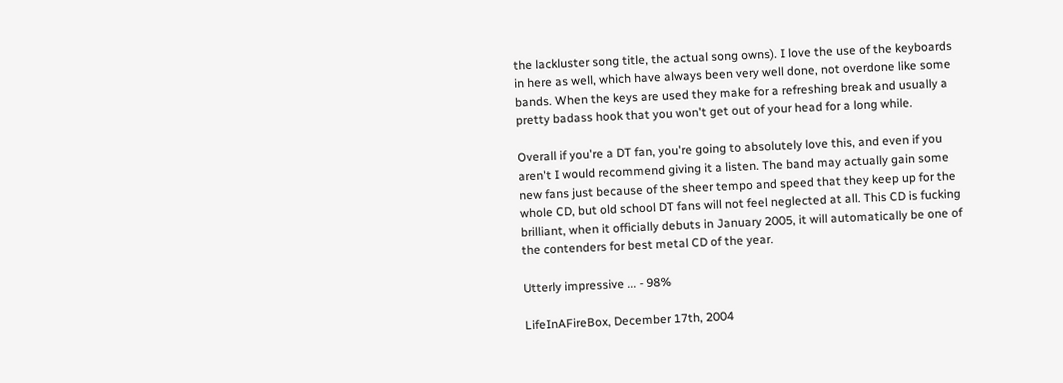the lackluster song title, the actual song owns). I love the use of the keyboards in here as well, which have always been very well done, not overdone like some bands. When the keys are used they make for a refreshing break and usually a pretty badass hook that you won't get out of your head for a long while.

Overall if you're a DT fan, you're going to absolutely love this, and even if you aren't I would recommend giving it a listen. The band may actually gain some new fans just because of the sheer tempo and speed that they keep up for the whole CD, but old school DT fans will not feel neglected at all. This CD is fucking brilliant, when it officially debuts in January 2005, it will automatically be one of the contenders for best metal CD of the year.

Utterly impressive ... - 98%

LifeInAFireBox, December 17th, 2004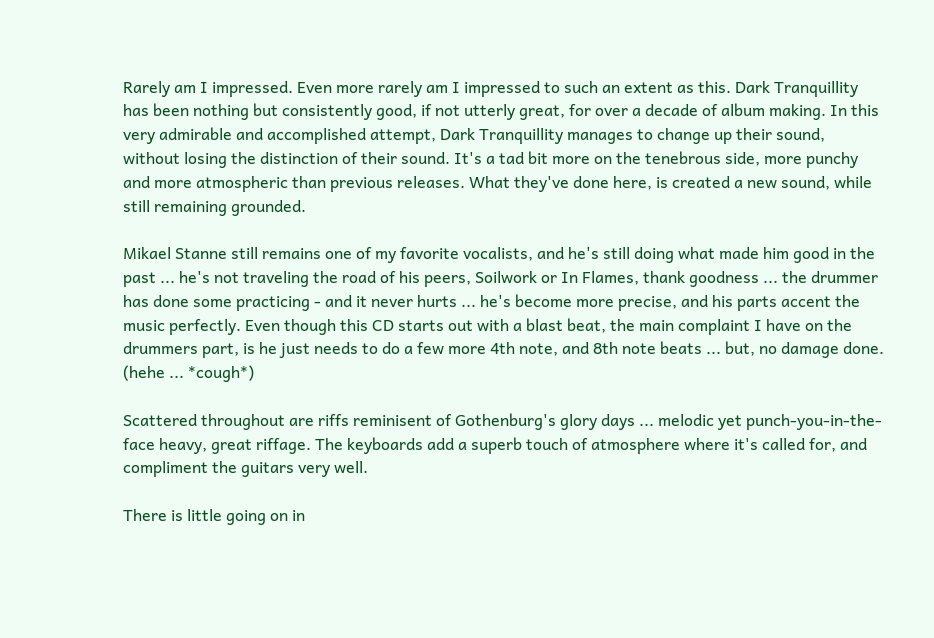Rarely am I impressed. Even more rarely am I impressed to such an extent as this. Dark Tranquillity has been nothing but consistently good, if not utterly great, for over a decade of album making. In this very admirable and accomplished attempt, Dark Tranquillity manages to change up their sound, without losing the distinction of their sound. It's a tad bit more on the tenebrous side, more punchy and more atmospheric than previous releases. What they've done here, is created a new sound, while still remaining grounded.

Mikael Stanne still remains one of my favorite vocalists, and he's still doing what made him good in the past ... he's not traveling the road of his peers, Soilwork or In Flames, thank goodness ... the drummer has done some practicing - and it never hurts ... he's become more precise, and his parts accent the music perfectly. Even though this CD starts out with a blast beat, the main complaint I have on the drummers part, is he just needs to do a few more 4th note, and 8th note beats ... but, no damage done. (hehe ... *cough*)

Scattered throughout are riffs reminisent of Gothenburg's glory days ... melodic yet punch-you-in-the-face heavy, great riffage. The keyboards add a superb touch of atmosphere where it's called for, and compliment the guitars very well.

There is little going on in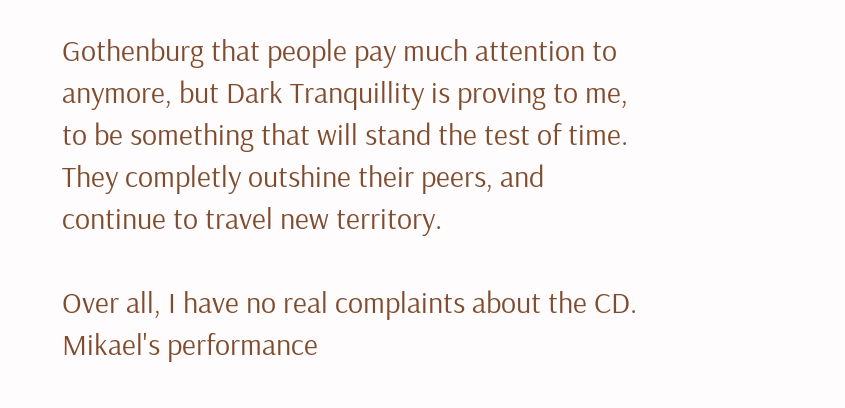Gothenburg that people pay much attention to anymore, but Dark Tranquillity is proving to me, to be something that will stand the test of time. They completly outshine their peers, and continue to travel new territory.

Over all, I have no real complaints about the CD. Mikael's performance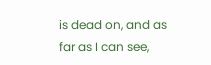is dead on, and as far as I can see,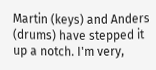Martin (keys) and Anders (drums) have stepped it up a notch. I'm very,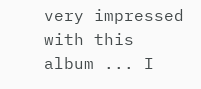very impressed with this album ... I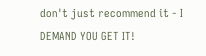don't just recommend it - I DEMAND YOU GET IT!